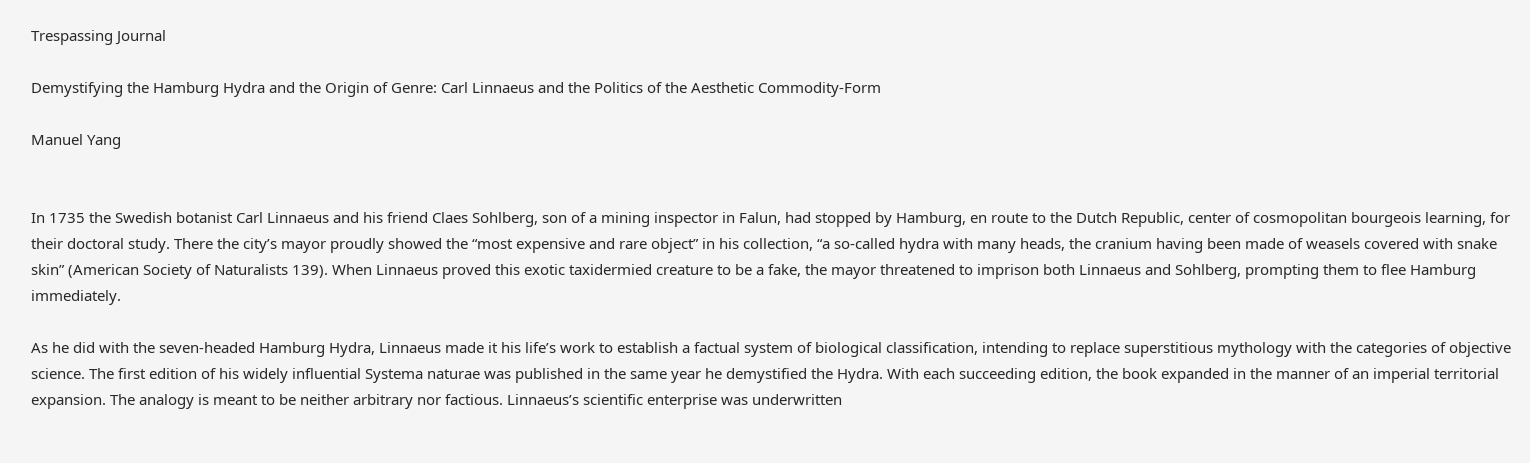Trespassing Journal

Demystifying the Hamburg Hydra and the Origin of Genre: Carl Linnaeus and the Politics of the Aesthetic Commodity-Form

Manuel Yang


In 1735 the Swedish botanist Carl Linnaeus and his friend Claes Sohlberg, son of a mining inspector in Falun, had stopped by Hamburg, en route to the Dutch Republic, center of cosmopolitan bourgeois learning, for their doctoral study. There the city’s mayor proudly showed the “most expensive and rare object” in his collection, “a so-called hydra with many heads, the cranium having been made of weasels covered with snake skin” (American Society of Naturalists 139). When Linnaeus proved this exotic taxidermied creature to be a fake, the mayor threatened to imprison both Linnaeus and Sohlberg, prompting them to flee Hamburg immediately.

As he did with the seven-headed Hamburg Hydra, Linnaeus made it his life’s work to establish a factual system of biological classification, intending to replace superstitious mythology with the categories of objective science. The first edition of his widely influential Systema naturae was published in the same year he demystified the Hydra. With each succeeding edition, the book expanded in the manner of an imperial territorial expansion. The analogy is meant to be neither arbitrary nor factious. Linnaeus’s scientific enterprise was underwritten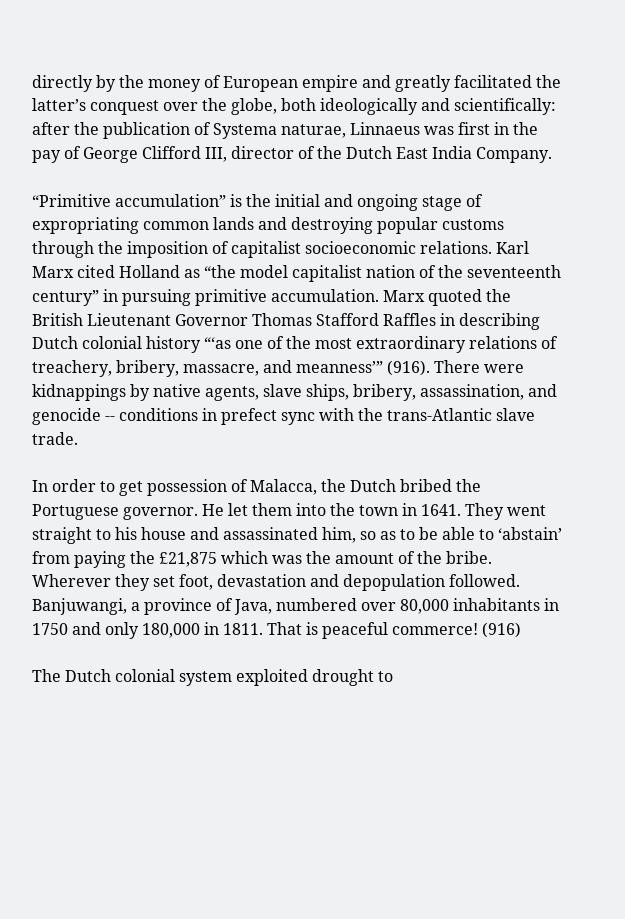directly by the money of European empire and greatly facilitated the latter’s conquest over the globe, both ideologically and scientifically: after the publication of Systema naturae, Linnaeus was first in the pay of George Clifford III, director of the Dutch East India Company.

“Primitive accumulation” is the initial and ongoing stage of expropriating common lands and destroying popular customs through the imposition of capitalist socioeconomic relations. Karl Marx cited Holland as “the model capitalist nation of the seventeenth century” in pursuing primitive accumulation. Marx quoted the British Lieutenant Governor Thomas Stafford Raffles in describing Dutch colonial history “‘as one of the most extraordinary relations of treachery, bribery, massacre, and meanness’” (916). There were kidnappings by native agents, slave ships, bribery, assassination, and genocide -- conditions in prefect sync with the trans-Atlantic slave trade.

In order to get possession of Malacca, the Dutch bribed the Portuguese governor. He let them into the town in 1641. They went straight to his house and assassinated him, so as to be able to ‘abstain’ from paying the £21,875 which was the amount of the bribe. Wherever they set foot, devastation and depopulation followed. Banjuwangi, a province of Java, numbered over 80,000 inhabitants in 1750 and only 180,000 in 1811. That is peaceful commerce! (916)

The Dutch colonial system exploited drought to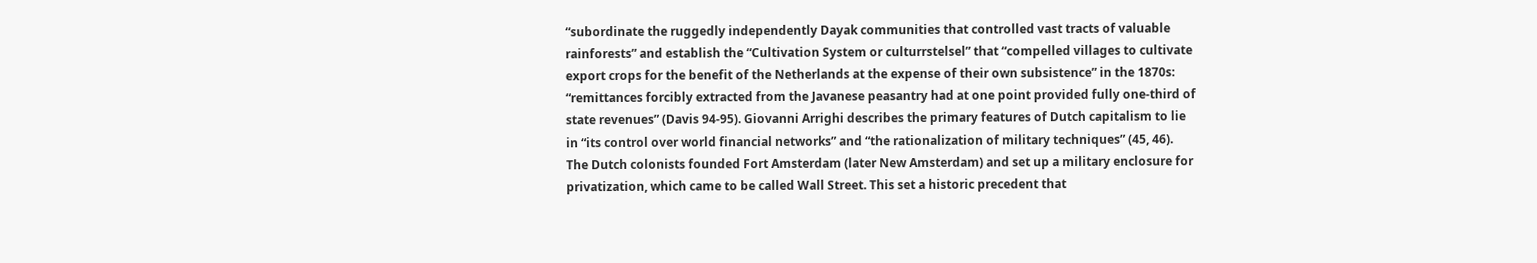“subordinate the ruggedly independently Dayak communities that controlled vast tracts of valuable rainforests” and establish the “Cultivation System or culturrstelsel” that “compelled villages to cultivate export crops for the benefit of the Netherlands at the expense of their own subsistence” in the 1870s: “remittances forcibly extracted from the Javanese peasantry had at one point provided fully one-third of state revenues” (Davis 94-95). Giovanni Arrighi describes the primary features of Dutch capitalism to lie in “its control over world financial networks” and “the rationalization of military techniques” (45, 46). The Dutch colonists founded Fort Amsterdam (later New Amsterdam) and set up a military enclosure for privatization, which came to be called Wall Street. This set a historic precedent that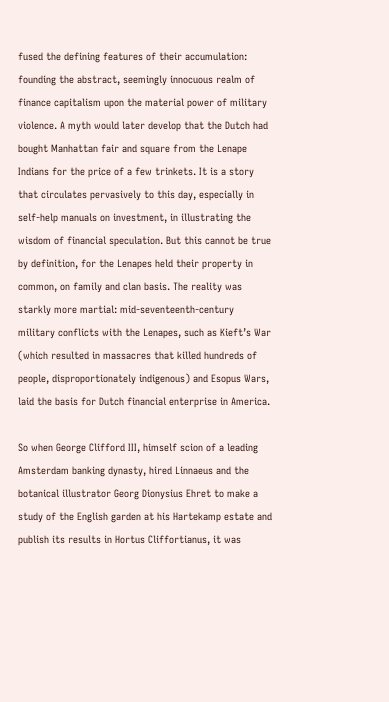fused the defining features of their accumulation: founding the abstract, seemingly innocuous realm of finance capitalism upon the material power of military violence. A myth would later develop that the Dutch had bought Manhattan fair and square from the Lenape Indians for the price of a few trinkets. It is a story that circulates pervasively to this day, especially in self-help manuals on investment, in illustrating the wisdom of financial speculation. But this cannot be true by definition, for the Lenapes held their property in common, on family and clan basis. The reality was starkly more martial: mid-seventeenth-century military conflicts with the Lenapes, such as Kieft’s War (which resulted in massacres that killed hundreds of people, disproportionately indigenous) and Esopus Wars, laid the basis for Dutch financial enterprise in America.

So when George Clifford III, himself scion of a leading Amsterdam banking dynasty, hired Linnaeus and the botanical illustrator Georg Dionysius Ehret to make a study of the English garden at his Hartekamp estate and publish its results in Hortus Cliffortianus, it was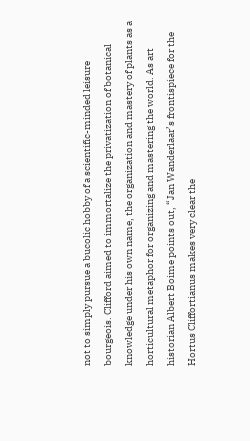not to simply pursue a bucolic hobby of a scientific-minded leisure bourgeois. Clifford aimed to immortalize the privatization of botanical knowledge under his own name, the organization and mastery of plants as a horticultural metaphor for organizing and mastering the world. As art historian Albert Boime points out, “Jan Wanderlaar’s frontispiece for the Hortus Cliffortianus makes very clear the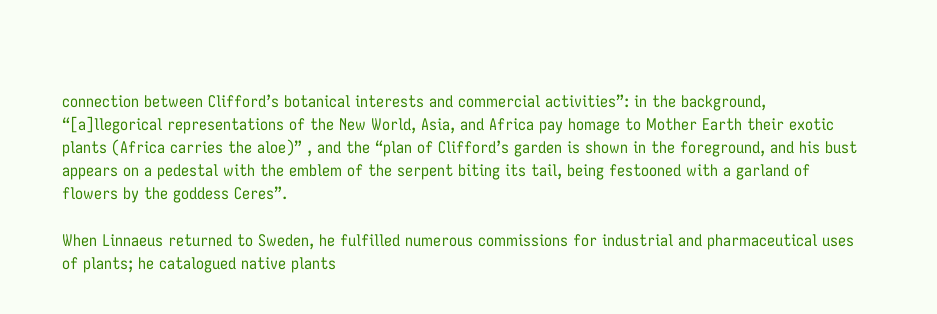connection between Clifford’s botanical interests and commercial activities”: in the background, “[a]llegorical representations of the New World, Asia, and Africa pay homage to Mother Earth their exotic plants (Africa carries the aloe)” , and the “plan of Clifford’s garden is shown in the foreground, and his bust appears on a pedestal with the emblem of the serpent biting its tail, being festooned with a garland of flowers by the goddess Ceres”.

When Linnaeus returned to Sweden, he fulfilled numerous commissions for industrial and pharmaceutical uses of plants; he catalogued native plants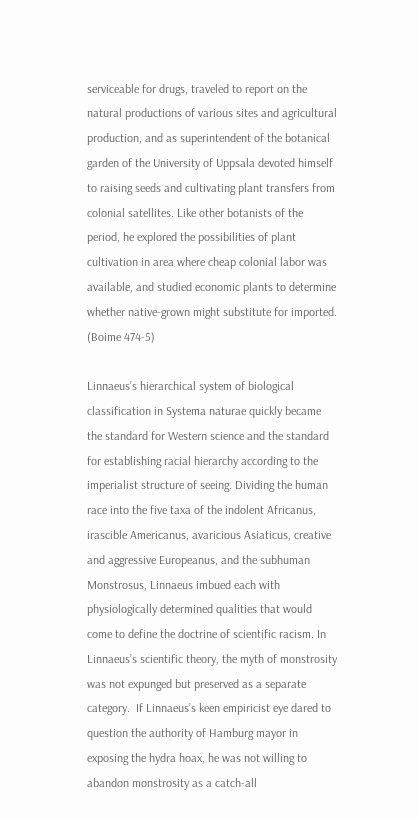serviceable for drugs, traveled to report on the natural productions of various sites and agricultural production, and as superintendent of the botanical garden of the University of Uppsala devoted himself to raising seeds and cultivating plant transfers from colonial satellites. Like other botanists of the period, he explored the possibilities of plant cultivation in area where cheap colonial labor was available, and studied economic plants to determine whether native-grown might substitute for imported. (Boime 474-5)

Linnaeus’s hierarchical system of biological classification in Systema naturae quickly became the standard for Western science and the standard for establishing racial hierarchy according to the imperialist structure of seeing. Dividing the human race into the five taxa of the indolent Africanus, irascible Americanus, avaricious Asiaticus, creative and aggressive Europeanus, and the subhuman Monstrosus, Linnaeus imbued each with physiologically determined qualities that would come to define the doctrine of scientific racism. In Linnaeus’s scientific theory, the myth of monstrosity was not expunged but preserved as a separate category.  If Linnaeus’s keen empiricist eye dared to question the authority of Hamburg mayor in exposing the hydra hoax, he was not willing to abandon monstrosity as a catch-all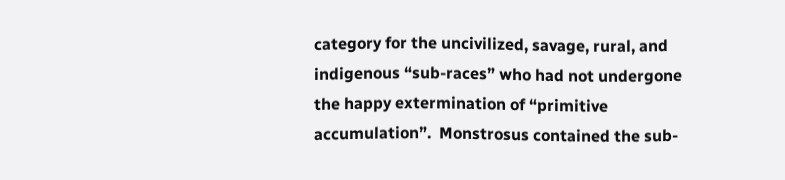category for the uncivilized, savage, rural, and indigenous “sub-races” who had not undergone the happy extermination of “primitive accumulation”.  Monstrosus contained the sub-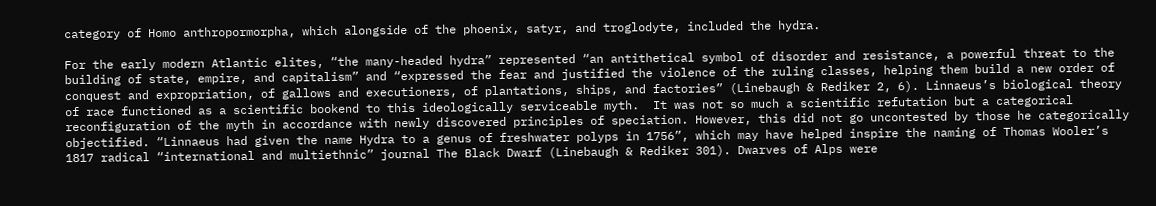category of Homo anthropormorpha, which alongside of the phoenix, satyr, and troglodyte, included the hydra.

For the early modern Atlantic elites, “the many-headed hydra” represented “an antithetical symbol of disorder and resistance, a powerful threat to the building of state, empire, and capitalism” and “expressed the fear and justified the violence of the ruling classes, helping them build a new order of conquest and expropriation, of gallows and executioners, of plantations, ships, and factories” (Linebaugh & Rediker 2, 6). Linnaeus’s biological theory of race functioned as a scientific bookend to this ideologically serviceable myth.  It was not so much a scientific refutation but a categorical reconfiguration of the myth in accordance with newly discovered principles of speciation. However, this did not go uncontested by those he categorically objectified. “Linnaeus had given the name Hydra to a genus of freshwater polyps in 1756”, which may have helped inspire the naming of Thomas Wooler’s 1817 radical “international and multiethnic” journal The Black Dwarf (Linebaugh & Rediker 301). Dwarves of Alps were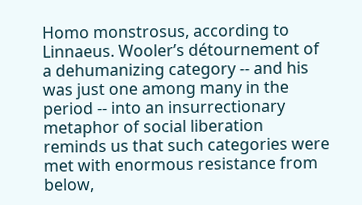Homo monstrosus, according to Linnaeus. Wooler’s détournement of a dehumanizing category -- and his was just one among many in the period -- into an insurrectionary metaphor of social liberation reminds us that such categories were met with enormous resistance from below,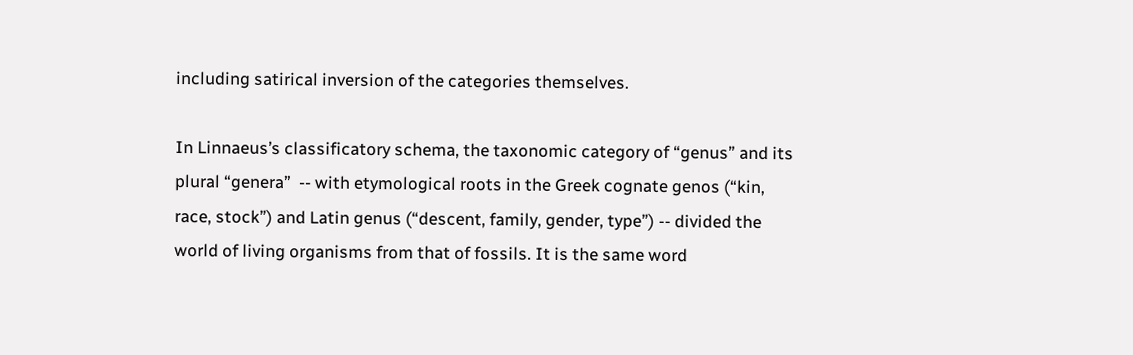including satirical inversion of the categories themselves.

In Linnaeus’s classificatory schema, the taxonomic category of “genus” and its plural “genera”  -- with etymological roots in the Greek cognate genos (“kin, race, stock”) and Latin genus (“descent, family, gender, type”) -- divided the world of living organisms from that of fossils. It is the same word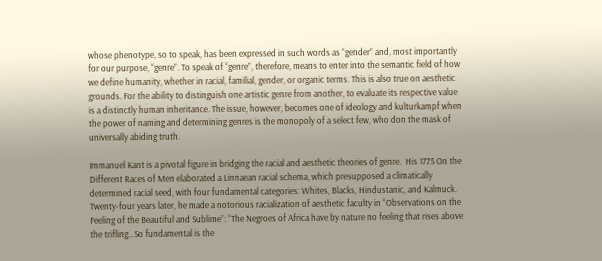whose phenotype, so to speak, has been expressed in such words as “gender” and, most importantly for our purpose, “genre”. To speak of “genre”, therefore, means to enter into the semantic field of how we define humanity, whether in racial, familial, gender, or organic terms. This is also true on aesthetic grounds. For the ability to distinguish one artistic genre from another, to evaluate its respective value is a distinctly human inheritance. The issue, however, becomes one of ideology and kulturkampf when the power of naming and determining genres is the monopoly of a select few, who don the mask of universally abiding truth.

Immanuel Kant is a pivotal figure in bridging the racial and aesthetic theories of genre.  His 1775 On the Different Races of Men elaborated a Linnaean racial schema, which presupposed a climatically determined racial seed, with four fundamental categories: Whites, Blacks, Hindustanic, and Kalmuck. Twenty-four years later, he made a notorious racialization of aesthetic faculty in “Observations on the Feeling of the Beautiful and Sublime”: “The Negroes of Africa have by nature no feeling that rises above the trifling…So fundamental is the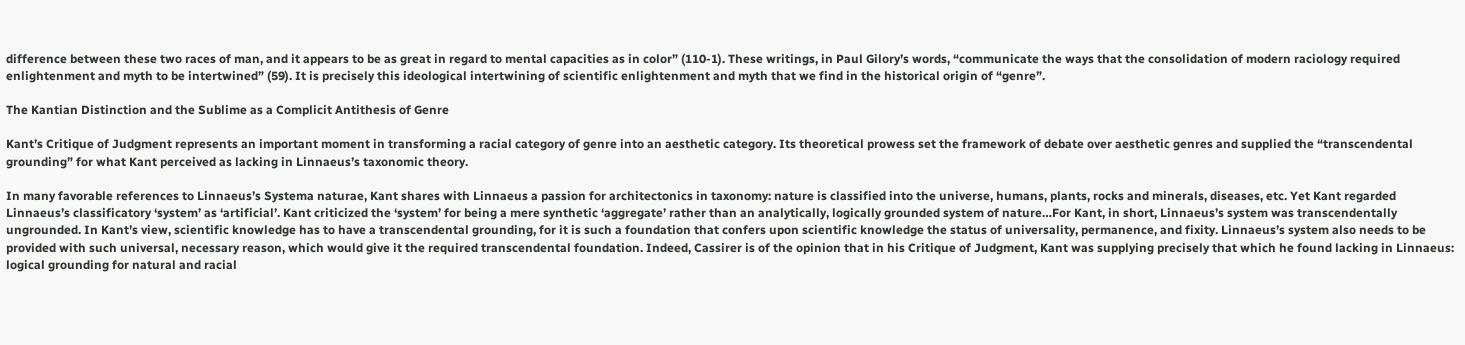difference between these two races of man, and it appears to be as great in regard to mental capacities as in color” (110-1). These writings, in Paul Gilory’s words, “communicate the ways that the consolidation of modern raciology required enlightenment and myth to be intertwined” (59). It is precisely this ideological intertwining of scientific enlightenment and myth that we find in the historical origin of “genre”.

The Kantian Distinction and the Sublime as a Complicit Antithesis of Genre

Kant’s Critique of Judgment represents an important moment in transforming a racial category of genre into an aesthetic category. Its theoretical prowess set the framework of debate over aesthetic genres and supplied the “transcendental grounding” for what Kant perceived as lacking in Linnaeus’s taxonomic theory.

In many favorable references to Linnaeus’s Systema naturae, Kant shares with Linnaeus a passion for architectonics in taxonomy: nature is classified into the universe, humans, plants, rocks and minerals, diseases, etc. Yet Kant regarded Linnaeus’s classificatory ‘system’ as ‘artificial’. Kant criticized the ‘system’ for being a mere synthetic ‘aggregate’ rather than an analytically, logically grounded system of nature…For Kant, in short, Linnaeus’s system was transcendentally ungrounded. In Kant’s view, scientific knowledge has to have a transcendental grounding, for it is such a foundation that confers upon scientific knowledge the status of universality, permanence, and fixity. Linnaeus’s system also needs to be provided with such universal, necessary reason, which would give it the required transcendental foundation. Indeed, Cassirer is of the opinion that in his Critique of Judgment, Kant was supplying precisely that which he found lacking in Linnaeus: logical grounding for natural and racial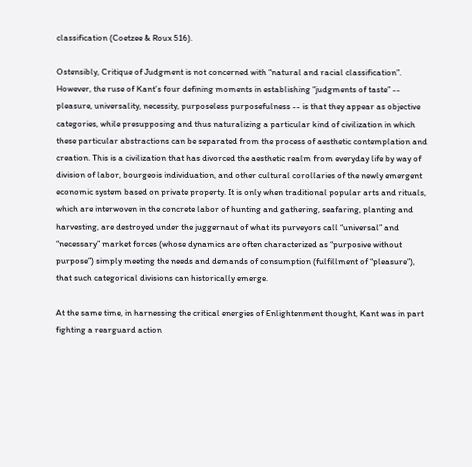classification (Coetzee & Roux 516).

Ostensibly, Critique of Judgment is not concerned with “natural and racial classification”. However, the ruse of Kant’s four defining moments in establishing “judgments of taste” -- pleasure, universality, necessity, purposeless purposefulness -- is that they appear as objective categories, while presupposing and thus naturalizing a particular kind of civilization in which these particular abstractions can be separated from the process of aesthetic contemplation and creation. This is a civilization that has divorced the aesthetic realm from everyday life by way of division of labor, bourgeois individuation, and other cultural corollaries of the newly emergent economic system based on private property. It is only when traditional popular arts and rituals, which are interwoven in the concrete labor of hunting and gathering, seafaring, planting and harvesting, are destroyed under the juggernaut of what its purveyors call “universal” and “necessary” market forces (whose dynamics are often characterized as “purposive without purpose”) simply meeting the needs and demands of consumption (fulfillment of “pleasure”), that such categorical divisions can historically emerge.

At the same time, in harnessing the critical energies of Enlightenment thought, Kant was in part fighting a rearguard action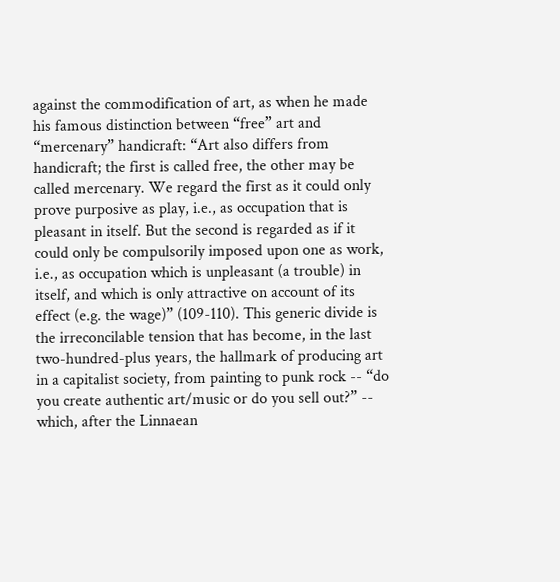against the commodification of art, as when he made his famous distinction between “free” art and “mercenary” handicraft: “Art also differs from handicraft; the first is called free, the other may be called mercenary. We regard the first as it could only prove purposive as play, i.e., as occupation that is pleasant in itself. But the second is regarded as if it could only be compulsorily imposed upon one as work, i.e., as occupation which is unpleasant (a trouble) in itself, and which is only attractive on account of its effect (e.g. the wage)” (109-110). This generic divide is the irreconcilable tension that has become, in the last two-hundred-plus years, the hallmark of producing art in a capitalist society, from painting to punk rock -- “do you create authentic art/music or do you sell out?” -- which, after the Linnaean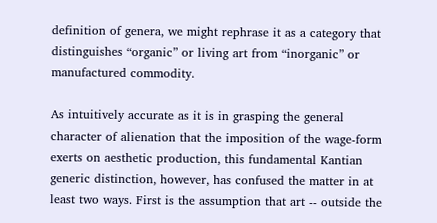definition of genera, we might rephrase it as a category that distinguishes “organic” or living art from “inorganic” or manufactured commodity.

As intuitively accurate as it is in grasping the general character of alienation that the imposition of the wage-form exerts on aesthetic production, this fundamental Kantian generic distinction, however, has confused the matter in at least two ways. First is the assumption that art -- outside the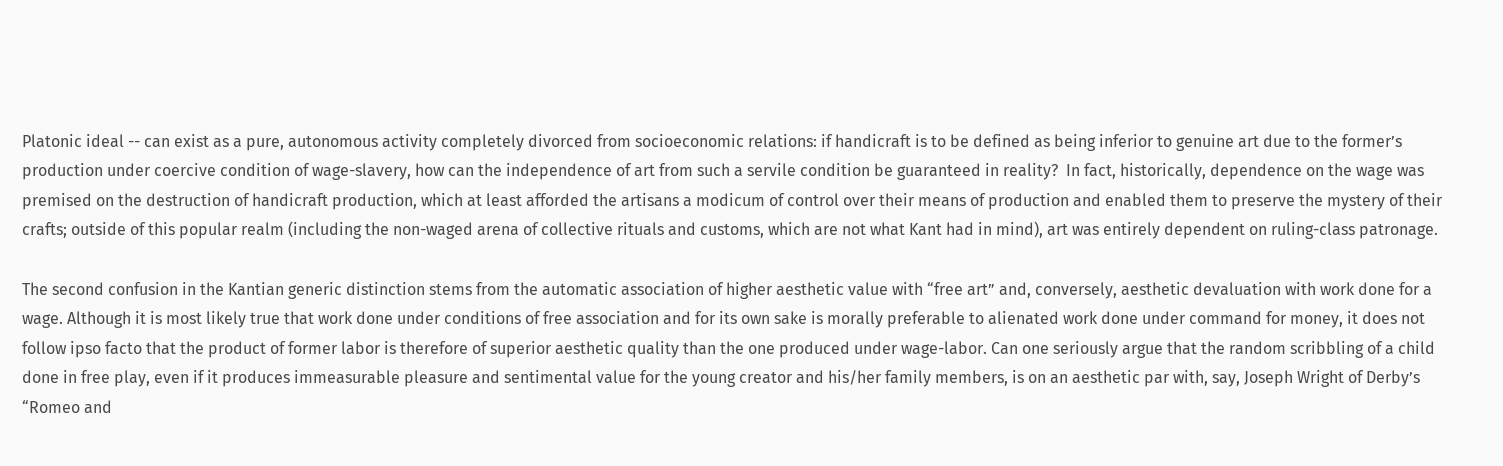Platonic ideal -- can exist as a pure, autonomous activity completely divorced from socioeconomic relations: if handicraft is to be defined as being inferior to genuine art due to the former’s production under coercive condition of wage-slavery, how can the independence of art from such a servile condition be guaranteed in reality?  In fact, historically, dependence on the wage was premised on the destruction of handicraft production, which at least afforded the artisans a modicum of control over their means of production and enabled them to preserve the mystery of their crafts; outside of this popular realm (including the non-waged arena of collective rituals and customs, which are not what Kant had in mind), art was entirely dependent on ruling-class patronage.

The second confusion in the Kantian generic distinction stems from the automatic association of higher aesthetic value with “free art” and, conversely, aesthetic devaluation with work done for a wage. Although it is most likely true that work done under conditions of free association and for its own sake is morally preferable to alienated work done under command for money, it does not follow ipso facto that the product of former labor is therefore of superior aesthetic quality than the one produced under wage-labor. Can one seriously argue that the random scribbling of a child done in free play, even if it produces immeasurable pleasure and sentimental value for the young creator and his/her family members, is on an aesthetic par with, say, Joseph Wright of Derby’s “Romeo and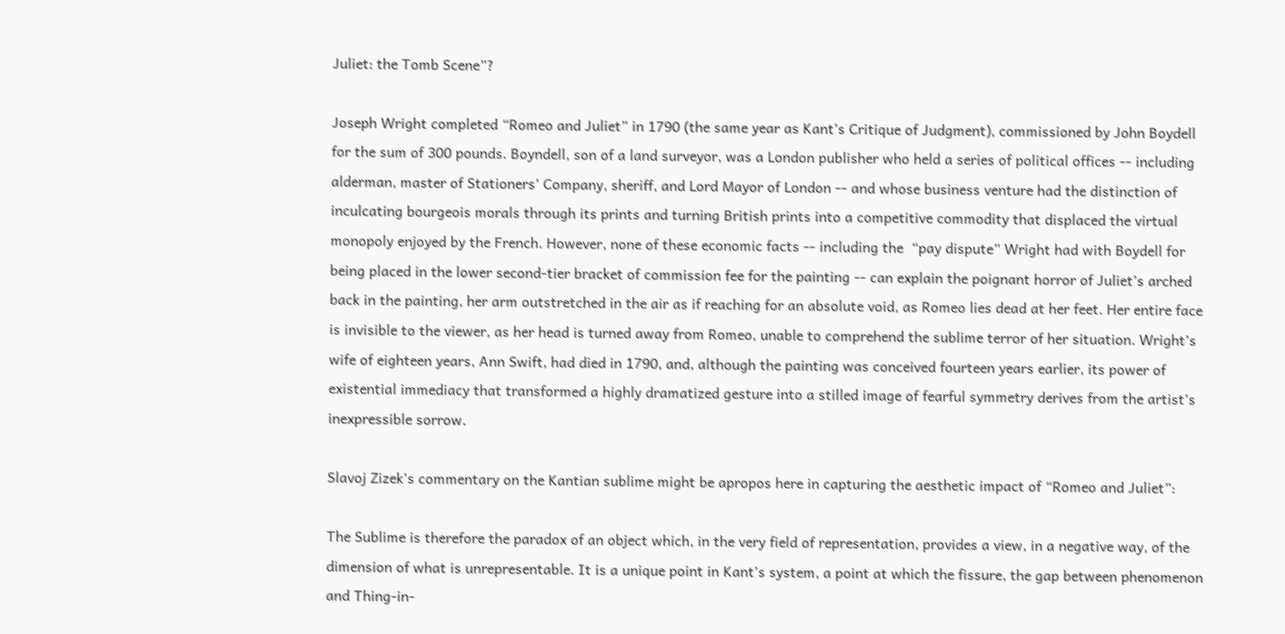Juliet: the Tomb Scene”?

Joseph Wright completed “Romeo and Juliet” in 1790 (the same year as Kant’s Critique of Judgment), commissioned by John Boydell for the sum of 300 pounds. Boyndell, son of a land surveyor, was a London publisher who held a series of political offices -- including alderman, master of Stationers’ Company, sheriff, and Lord Mayor of London -- and whose business venture had the distinction of inculcating bourgeois morals through its prints and turning British prints into a competitive commodity that displaced the virtual monopoly enjoyed by the French. However, none of these economic facts -- including the  “pay dispute” Wright had with Boydell for being placed in the lower second-tier bracket of commission fee for the painting -- can explain the poignant horror of Juliet’s arched back in the painting, her arm outstretched in the air as if reaching for an absolute void, as Romeo lies dead at her feet. Her entire face is invisible to the viewer, as her head is turned away from Romeo, unable to comprehend the sublime terror of her situation. Wright’s wife of eighteen years, Ann Swift, had died in 1790, and, although the painting was conceived fourteen years earlier, its power of existential immediacy that transformed a highly dramatized gesture into a stilled image of fearful symmetry derives from the artist’s inexpressible sorrow.

Slavoj Zizek’s commentary on the Kantian sublime might be apropos here in capturing the aesthetic impact of “Romeo and Juliet”:

The Sublime is therefore the paradox of an object which, in the very field of representation, provides a view, in a negative way, of the dimension of what is unrepresentable. It is a unique point in Kant’s system, a point at which the fissure, the gap between phenomenon and Thing-in-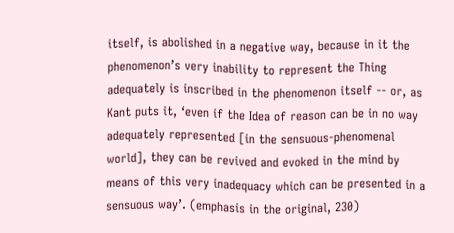itself, is abolished in a negative way, because in it the phenomenon’s very inability to represent the Thing adequately is inscribed in the phenomenon itself -- or, as Kant puts it, ‘even if the Idea of reason can be in no way adequately represented [in the sensuous-phenomenal world], they can be revived and evoked in the mind by means of this very inadequacy which can be presented in a sensuous way’. (emphasis in the original, 230)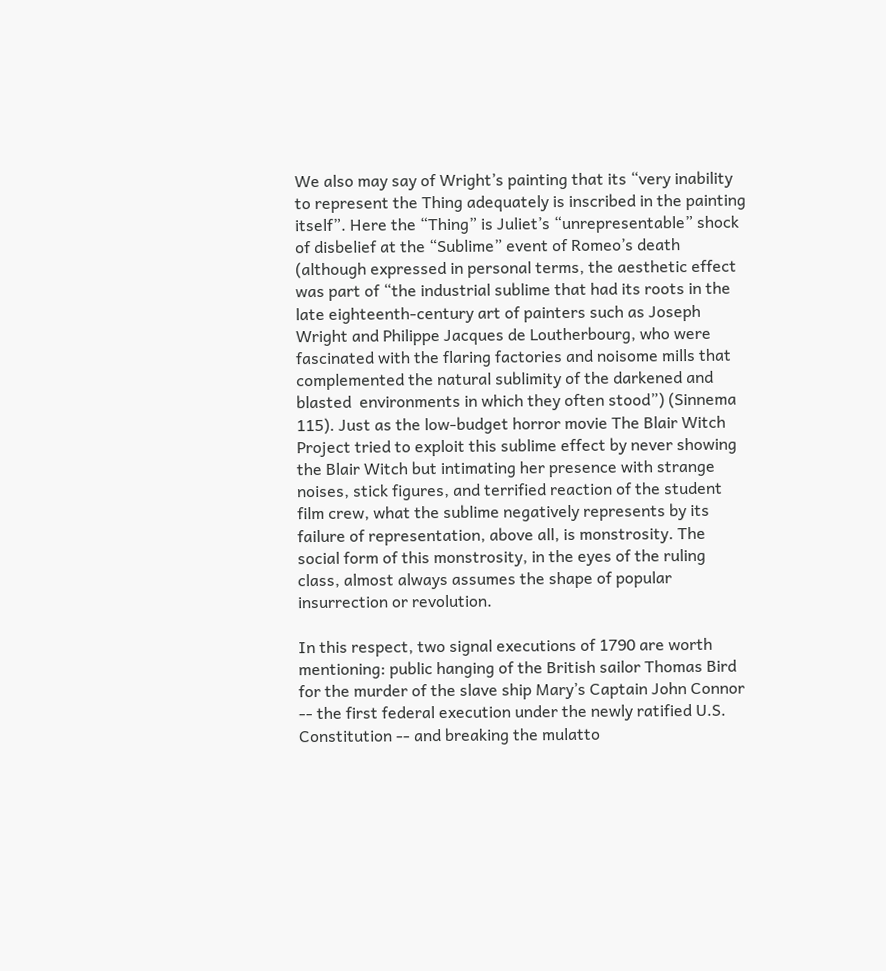We also may say of Wright’s painting that its “very inability to represent the Thing adequately is inscribed in the painting itself”. Here the “Thing” is Juliet’s “unrepresentable” shock of disbelief at the “Sublime” event of Romeo’s death (although expressed in personal terms, the aesthetic effect was part of “the industrial sublime that had its roots in the late eighteenth-century art of painters such as Joseph Wright and Philippe Jacques de Loutherbourg, who were fascinated with the flaring factories and noisome mills that complemented the natural sublimity of the darkened and blasted  environments in which they often stood”) (Sinnema 115). Just as the low-budget horror movie The Blair Witch Project tried to exploit this sublime effect by never showing the Blair Witch but intimating her presence with strange noises, stick figures, and terrified reaction of the student film crew, what the sublime negatively represents by its failure of representation, above all, is monstrosity. The social form of this monstrosity, in the eyes of the ruling class, almost always assumes the shape of popular insurrection or revolution.

In this respect, two signal executions of 1790 are worth mentioning: public hanging of the British sailor Thomas Bird for the murder of the slave ship Mary’s Captain John Connor -- the first federal execution under the newly ratified U.S. Constitution -- and breaking the mulatto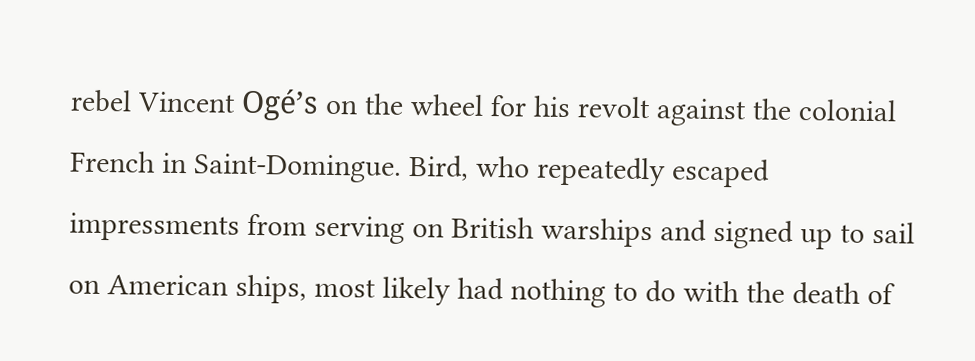rebel Vincent Ogé’s on the wheel for his revolt against the colonial French in Saint-Domingue. Bird, who repeatedly escaped impressments from serving on British warships and signed up to sail on American ships, most likely had nothing to do with the death of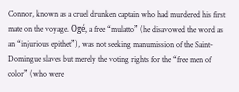Connor, known as a cruel drunken captain who had murdered his first mate on the voyage. Ogé, a free “mulatto” (he disavowed the word as an “injurious epithet”), was not seeking manumission of the Saint-Domingue slaves but merely the voting rights for the “free men of color” (who were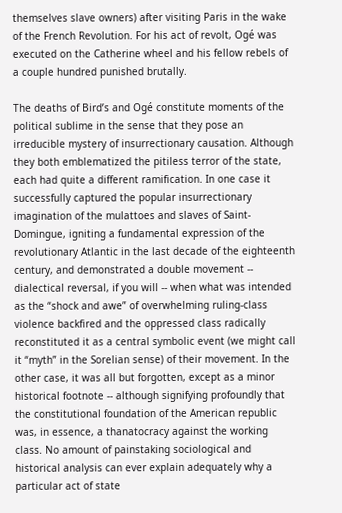themselves slave owners) after visiting Paris in the wake of the French Revolution. For his act of revolt, Ogé was executed on the Catherine wheel and his fellow rebels of a couple hundred punished brutally.

The deaths of Bird’s and Ogé constitute moments of the political sublime in the sense that they pose an irreducible mystery of insurrectionary causation. Although they both emblematized the pitiless terror of the state, each had quite a different ramification. In one case it successfully captured the popular insurrectionary imagination of the mulattoes and slaves of Saint-Domingue, igniting a fundamental expression of the revolutionary Atlantic in the last decade of the eighteenth century, and demonstrated a double movement -- dialectical reversal, if you will -- when what was intended as the “shock and awe” of overwhelming ruling-class violence backfired and the oppressed class radically reconstituted it as a central symbolic event (we might call it “myth” in the Sorelian sense) of their movement. In the other case, it was all but forgotten, except as a minor historical footnote -- although signifying profoundly that the constitutional foundation of the American republic was, in essence, a thanatocracy against the working class. No amount of painstaking sociological and historical analysis can ever explain adequately why a particular act of state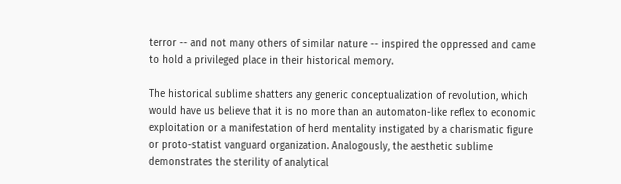terror -- and not many others of similar nature -- inspired the oppressed and came to hold a privileged place in their historical memory.

The historical sublime shatters any generic conceptualization of revolution, which would have us believe that it is no more than an automaton-like reflex to economic exploitation or a manifestation of herd mentality instigated by a charismatic figure or proto-statist vanguard organization. Analogously, the aesthetic sublime demonstrates the sterility of analytical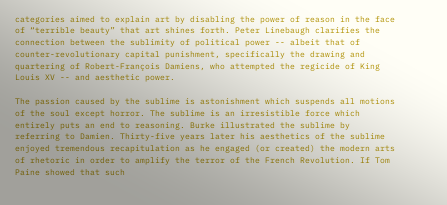categories aimed to explain art by disabling the power of reason in the face of “terrible beauty” that art shines forth. Peter Linebaugh clarifies the connection between the sublimity of political power -- albeit that of counter-revolutionary capital punishment, specifically the drawing and quartering of Robert-François Damiens, who attempted the regicide of King Louis XV -- and aesthetic power.

The passion caused by the sublime is astonishment which suspends all motions of the soul except horror. The sublime is an irresistible force which entirely puts an end to reasoning. Burke illustrated the sublime by referring to Damien. Thirty-five years later his aesthetics of the sublime enjoyed tremendous recapitulation as he engaged (or created) the modern arts of rhetoric in order to amplify the terror of the French Revolution. If Tom Paine showed that such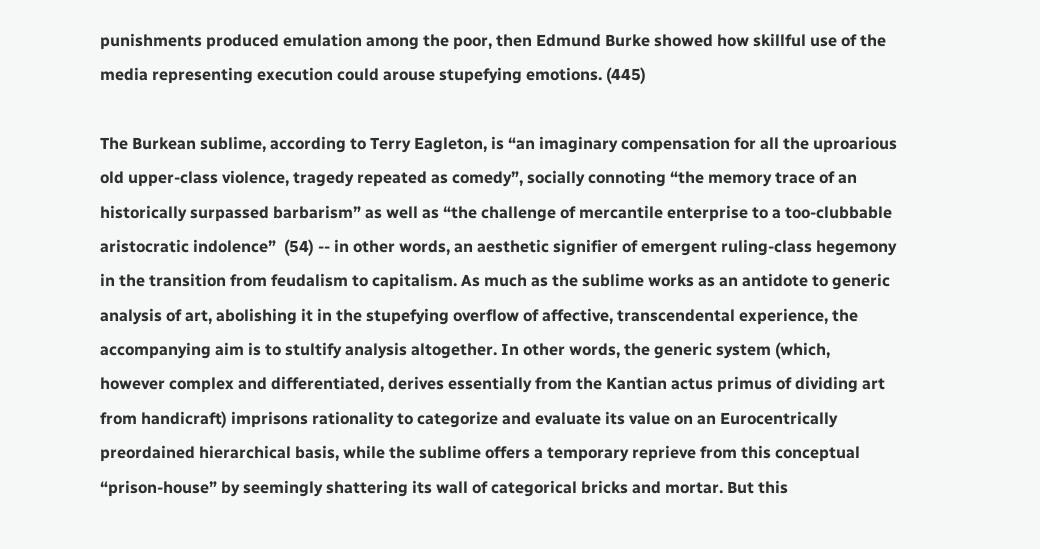punishments produced emulation among the poor, then Edmund Burke showed how skillful use of the media representing execution could arouse stupefying emotions. (445)

The Burkean sublime, according to Terry Eagleton, is “an imaginary compensation for all the uproarious old upper-class violence, tragedy repeated as comedy”, socially connoting “the memory trace of an historically surpassed barbarism” as well as “the challenge of mercantile enterprise to a too-clubbable aristocratic indolence”  (54) -- in other words, an aesthetic signifier of emergent ruling-class hegemony in the transition from feudalism to capitalism. As much as the sublime works as an antidote to generic analysis of art, abolishing it in the stupefying overflow of affective, transcendental experience, the accompanying aim is to stultify analysis altogether. In other words, the generic system (which, however complex and differentiated, derives essentially from the Kantian actus primus of dividing art from handicraft) imprisons rationality to categorize and evaluate its value on an Eurocentrically preordained hierarchical basis, while the sublime offers a temporary reprieve from this conceptual “prison-house” by seemingly shattering its wall of categorical bricks and mortar. But this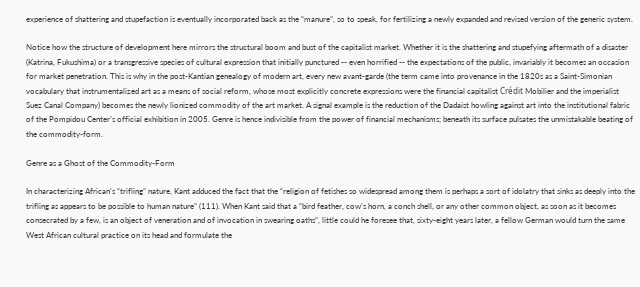experience of shattering and stupefaction is eventually incorporated back as the “manure”, so to speak, for fertilizing a newly expanded and revised version of the generic system.

Notice how the structure of development here mirrors the structural boom and bust of the capitalist market. Whether it is the shattering and stupefying aftermath of a disaster (Katrina, Fukushima) or a transgressive species of cultural expression that initially punctured -- even horrified -- the expectations of the public, invariably it becomes an occasion for market penetration. This is why in the post-Kantian genealogy of modern art, every new avant-garde (the term came into provenance in the 1820s as a Saint-Simonian vocabulary that instrumentalized art as a means of social reform, whose most explicitly concrete expressions were the financial capitalist Crédit Mobilier and the imperialist Suez Canal Company) becomes the newly lionized commodity of the art market. A signal example is the reduction of the Dadaist howling against art into the institutional fabric of the Pompidou Center’s official exhibition in 2005. Genre is hence indivisible from the power of financial mechanisms; beneath its surface pulsates the unmistakable beating of the commodity-form.

Genre as a Ghost of the Commodity-Form

In characterizing African’s “trifling” nature, Kant adduced the fact that the “religion of fetishes so widespread among them is perhaps a sort of idolatry that sinks as deeply into the trifling as appears to be possible to human nature” (111). When Kant said that a “bird feather, cow’s horn, a conch shell, or any other common object, as soon as it becomes consecrated by a few, is an object of veneration and of invocation in swearing oaths”, little could he foresee that, sixty-eight years later, a fellow German would turn the same West African cultural practice on its head and formulate the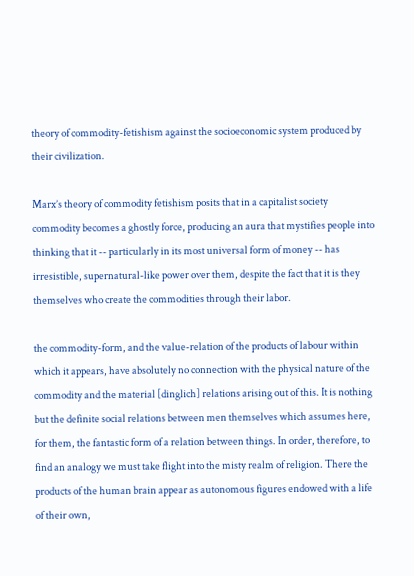theory of commodity-fetishism against the socioeconomic system produced by their civilization.

Marx’s theory of commodity fetishism posits that in a capitalist society commodity becomes a ghostly force, producing an aura that mystifies people into thinking that it -- particularly in its most universal form of money -- has irresistible, supernatural-like power over them, despite the fact that it is they themselves who create the commodities through their labor.

the commodity-form, and the value-relation of the products of labour within which it appears, have absolutely no connection with the physical nature of the commodity and the material [dinglich] relations arising out of this. It is nothing but the definite social relations between men themselves which assumes here, for them, the fantastic form of a relation between things. In order, therefore, to find an analogy we must take flight into the misty realm of religion. There the products of the human brain appear as autonomous figures endowed with a life of their own,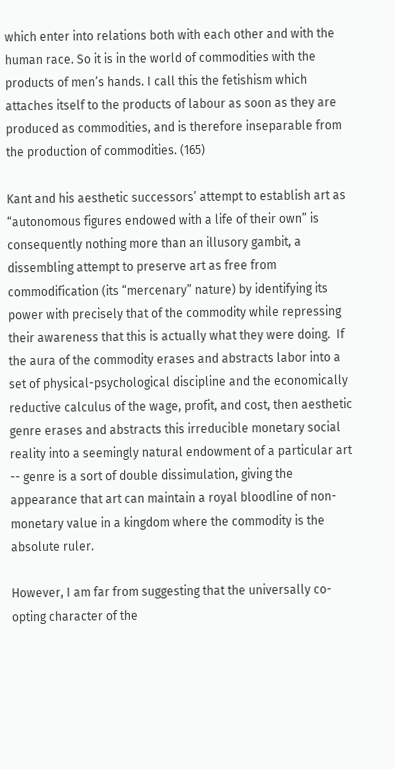which enter into relations both with each other and with the human race. So it is in the world of commodities with the products of men’s hands. I call this the fetishism which attaches itself to the products of labour as soon as they are produced as commodities, and is therefore inseparable from the production of commodities. (165)

Kant and his aesthetic successors’ attempt to establish art as “autonomous figures endowed with a life of their own” is consequently nothing more than an illusory gambit, a dissembling attempt to preserve art as free from commodification (its “mercenary” nature) by identifying its power with precisely that of the commodity while repressing their awareness that this is actually what they were doing.  If the aura of the commodity erases and abstracts labor into a set of physical-psychological discipline and the economically reductive calculus of the wage, profit, and cost, then aesthetic genre erases and abstracts this irreducible monetary social reality into a seemingly natural endowment of a particular art -- genre is a sort of double dissimulation, giving the appearance that art can maintain a royal bloodline of non-monetary value in a kingdom where the commodity is the absolute ruler.

However, I am far from suggesting that the universally co-opting character of the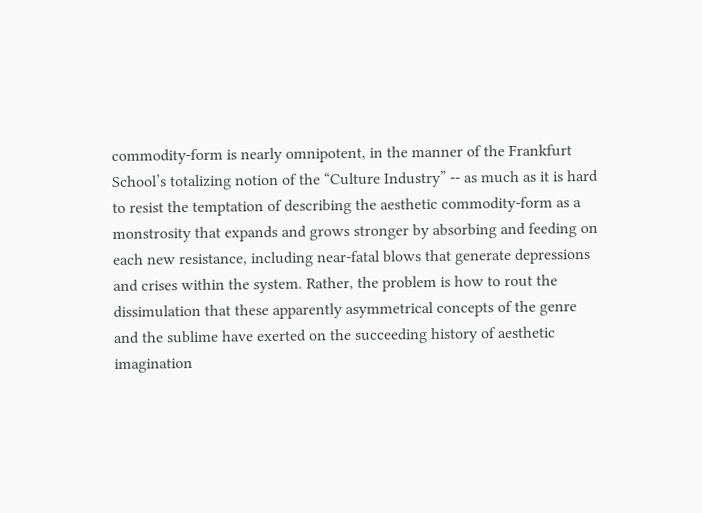commodity-form is nearly omnipotent, in the manner of the Frankfurt School’s totalizing notion of the “Culture Industry” -- as much as it is hard to resist the temptation of describing the aesthetic commodity-form as a monstrosity that expands and grows stronger by absorbing and feeding on each new resistance, including near-fatal blows that generate depressions and crises within the system. Rather, the problem is how to rout the dissimulation that these apparently asymmetrical concepts of the genre and the sublime have exerted on the succeeding history of aesthetic imagination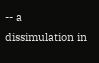-- a dissimulation in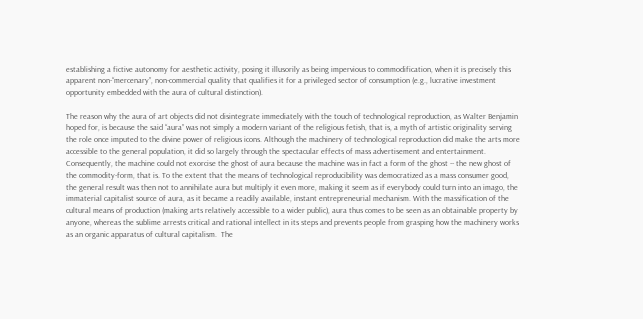establishing a fictive autonomy for aesthetic activity, posing it illusorily as being impervious to commodification, when it is precisely this apparent non-“mercenary”, non-commercial quality that qualifies it for a privileged sector of consumption (e.g., lucrative investment opportunity embedded with the aura of cultural distinction).

The reason why the aura of art objects did not disintegrate immediately with the touch of technological reproduction, as Walter Benjamin hoped for, is because the said “aura” was not simply a modern variant of the religious fetish, that is, a myth of artistic originality serving the role once imputed to the divine power of religious icons. Although the machinery of technological reproduction did make the arts more accessible to the general population, it did so largely through the spectacular effects of mass advertisement and entertainment. Consequently, the machine could not exorcise the ghost of aura because the machine was in fact a form of the ghost -- the new ghost of the commodity-form, that is. To the extent that the means of technological reproducibility was democratized as a mass consumer good, the general result was then not to annihilate aura but multiply it even more, making it seem as if everybody could turn into an imago, the immaterial capitalist source of aura, as it became a readily available, instant entrepreneurial mechanism. With the massification of the cultural means of production (making arts relatively accessible to a wider public), aura thus comes to be seen as an obtainable property by anyone, whereas the sublime arrests critical and rational intellect in its steps and prevents people from grasping how the machinery works as an organic apparatus of cultural capitalism.  The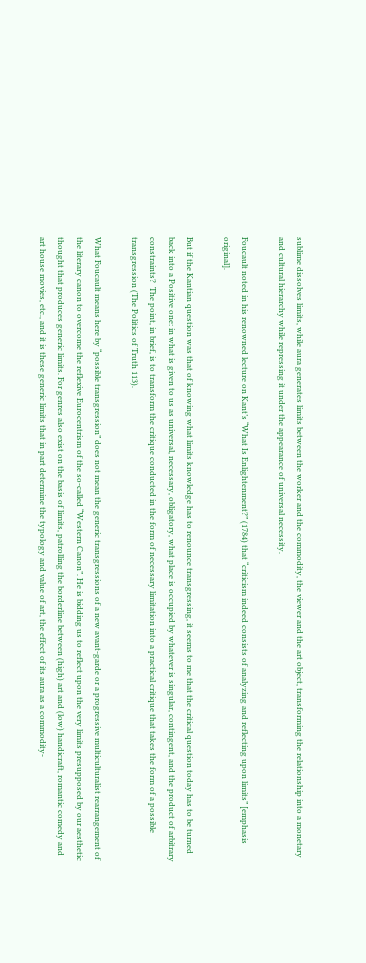sublime dissolves limits, while aura generates limits between the worker and the commodity, the viewer and the art object, transforming the relationship into a monetary and cultural hierarchy while repressing it under the appearance of universal necessity.

Foucault noted in his renowned lecture on Kant’s “What Is Enlightenment?” (1784) that “criticism indeed consists of analyzing and reflecting upon limits” [emphasis original].

But if the Kantian question was that of knowing what limits knowledge has to renounce transgressing, it seems to me that the critical question today has to be turned back into a Positive one: in what is given to us as universal, necessary, obligatory, what place is occupied by whatever is singular, contingent, and the product of arbitrary constraints?  The point, in brief, is to transform the critique conducted in the form of necessary limitation into a practical critique that takes the form of a possible transgression (The Politics of Truth 113).

What Foucault means here by “possible transgression” does not mean the generic transgressions of a new avant-garde or a progressive multiculturalist rearrangement of the literary canon to overcome the reflexive Eurocentrism of the so-called “Western Canon”. He is bidding us to reflect upon the very limits presupposed by our aesthetic thought that produces generic limits. For genres also exist on the basis of limits, patrolling the borderline between (high) art and (low) handicraft, romantic comedy and art house movies, etc., and it is these generic limits that in part determine the typology and value of art, the effect of its aura as a commodity-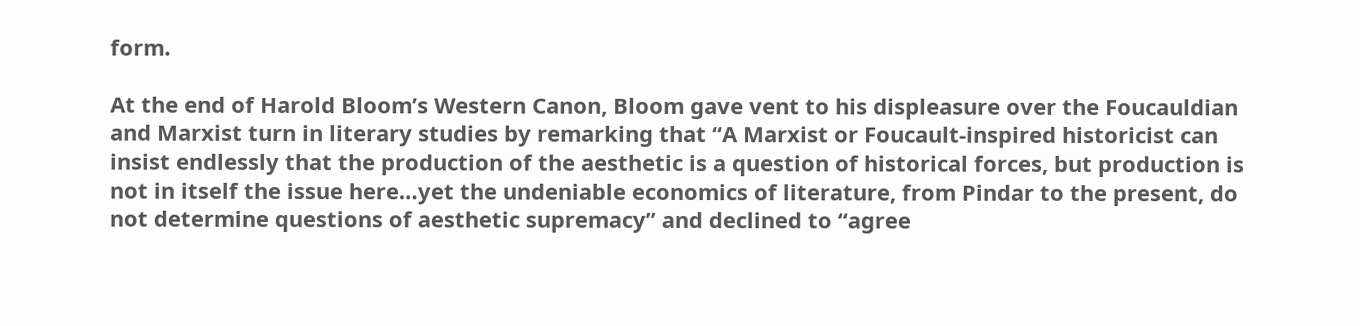form.

At the end of Harold Bloom’s Western Canon, Bloom gave vent to his displeasure over the Foucauldian and Marxist turn in literary studies by remarking that “A Marxist or Foucault-inspired historicist can insist endlessly that the production of the aesthetic is a question of historical forces, but production is not in itself the issue here…yet the undeniable economics of literature, from Pindar to the present, do not determine questions of aesthetic supremacy” and declined to “agree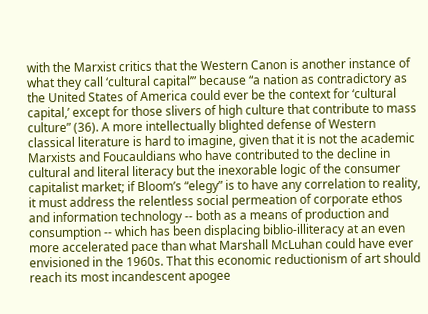with the Marxist critics that the Western Canon is another instance of what they call ‘cultural capital’” because “a nation as contradictory as the United States of America could ever be the context for ‘cultural capital,’ except for those slivers of high culture that contribute to mass culture” (36). A more intellectually blighted defense of Western classical literature is hard to imagine, given that it is not the academic Marxists and Foucauldians who have contributed to the decline in cultural and literal literacy but the inexorable logic of the consumer capitalist market; if Bloom’s “elegy” is to have any correlation to reality, it must address the relentless social permeation of corporate ethos and information technology -- both as a means of production and consumption -- which has been displacing biblio-illiteracy at an even more accelerated pace than what Marshall McLuhan could have ever envisioned in the 1960s. That this economic reductionism of art should reach its most incandescent apogee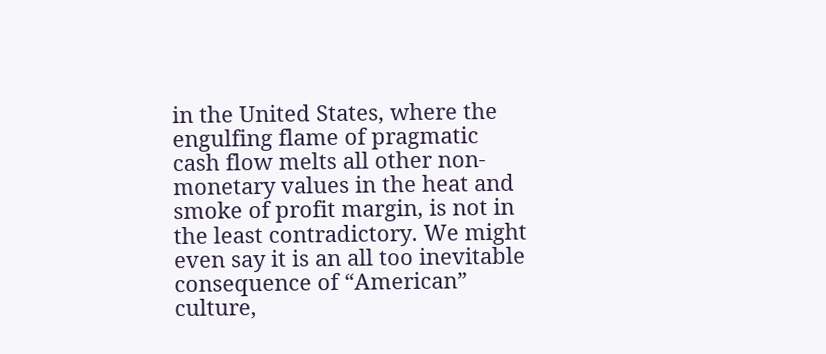in the United States, where the engulfing flame of pragmatic cash flow melts all other non-monetary values in the heat and smoke of profit margin, is not in the least contradictory. We might even say it is an all too inevitable consequence of “American” culture,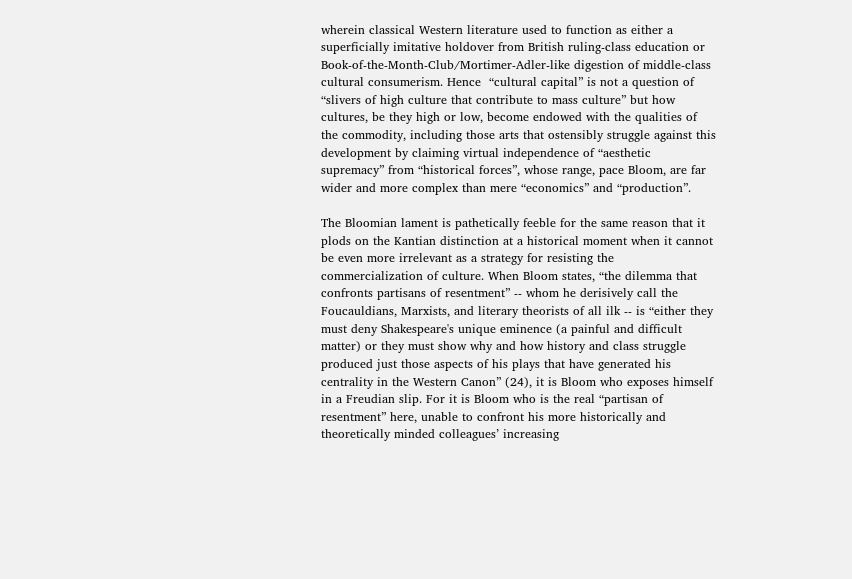wherein classical Western literature used to function as either a superficially imitative holdover from British ruling-class education or Book-of-the-Month-Club/Mortimer-Adler-like digestion of middle-class cultural consumerism. Hence  “cultural capital” is not a question of “slivers of high culture that contribute to mass culture” but how cultures, be they high or low, become endowed with the qualities of the commodity, including those arts that ostensibly struggle against this development by claiming virtual independence of “aesthetic supremacy” from “historical forces”, whose range, pace Bloom, are far wider and more complex than mere “economics” and “production”.

The Bloomian lament is pathetically feeble for the same reason that it plods on the Kantian distinction at a historical moment when it cannot be even more irrelevant as a strategy for resisting the commercialization of culture. When Bloom states, “the dilemma that confronts partisans of resentment” -- whom he derisively call the Foucauldians, Marxists, and literary theorists of all ilk -- is “either they must deny Shakespeare's unique eminence (a painful and difficult matter) or they must show why and how history and class struggle produced just those aspects of his plays that have generated his centrality in the Western Canon” (24), it is Bloom who exposes himself in a Freudian slip. For it is Bloom who is the real “partisan of resentment” here, unable to confront his more historically and theoretically minded colleagues’ increasing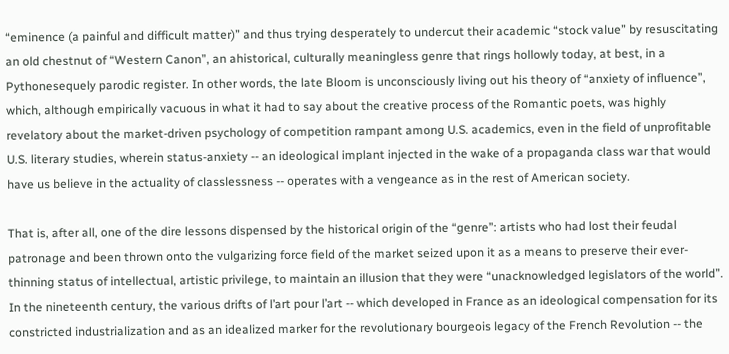“eminence (a painful and difficult matter)” and thus trying desperately to undercut their academic “stock value” by resuscitating an old chestnut of “Western Canon”, an ahistorical, culturally meaningless genre that rings hollowly today, at best, in a Pythonesequely parodic register. In other words, the late Bloom is unconsciously living out his theory of “anxiety of influence”, which, although empirically vacuous in what it had to say about the creative process of the Romantic poets, was highly revelatory about the market-driven psychology of competition rampant among U.S. academics, even in the field of unprofitable U.S. literary studies, wherein status-anxiety -- an ideological implant injected in the wake of a propaganda class war that would have us believe in the actuality of classlessness -- operates with a vengeance as in the rest of American society.

That is, after all, one of the dire lessons dispensed by the historical origin of the “genre”: artists who had lost their feudal patronage and been thrown onto the vulgarizing force field of the market seized upon it as a means to preserve their ever-thinning status of intellectual, artistic privilege, to maintain an illusion that they were “unacknowledged legislators of the world”. In the nineteenth century, the various drifts of l’art pour l’art -- which developed in France as an ideological compensation for its constricted industrialization and as an idealized marker for the revolutionary bourgeois legacy of the French Revolution -- the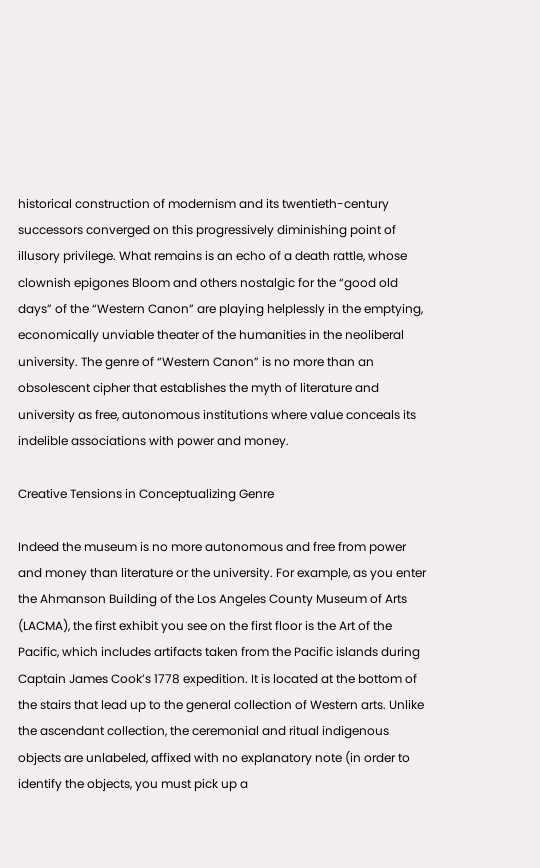historical construction of modernism and its twentieth-century successors converged on this progressively diminishing point of illusory privilege. What remains is an echo of a death rattle, whose clownish epigones Bloom and others nostalgic for the “good old days” of the “Western Canon” are playing helplessly in the emptying, economically unviable theater of the humanities in the neoliberal university. The genre of “Western Canon” is no more than an obsolescent cipher that establishes the myth of literature and university as free, autonomous institutions where value conceals its indelible associations with power and money.

Creative Tensions in Conceptualizing Genre

Indeed the museum is no more autonomous and free from power and money than literature or the university. For example, as you enter the Ahmanson Building of the Los Angeles County Museum of Arts (LACMA), the first exhibit you see on the first floor is the Art of the Pacific, which includes artifacts taken from the Pacific islands during Captain James Cook’s 1778 expedition. It is located at the bottom of the stairs that lead up to the general collection of Western arts. Unlike the ascendant collection, the ceremonial and ritual indigenous objects are unlabeled, affixed with no explanatory note (in order to identify the objects, you must pick up a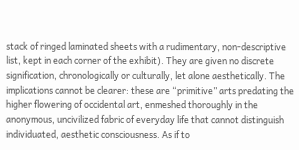stack of ringed laminated sheets with a rudimentary, non-descriptive list, kept in each corner of the exhibit). They are given no discrete signification, chronologically or culturally, let alone aesthetically. The implications cannot be clearer: these are “primitive” arts predating the higher flowering of occidental art, enmeshed thoroughly in the anonymous, uncivilized fabric of everyday life that cannot distinguish individuated, aesthetic consciousness. As if to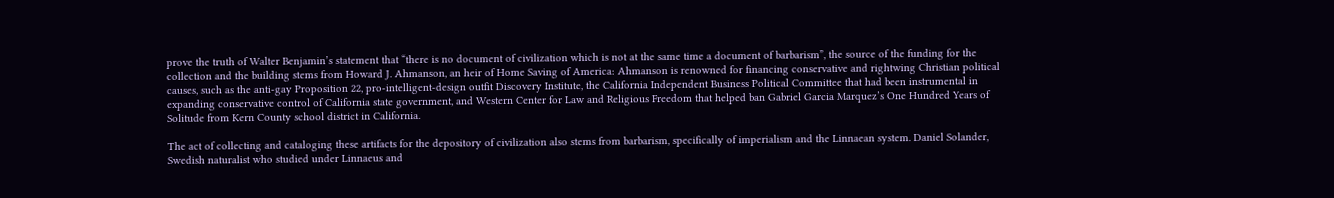prove the truth of Walter Benjamin’s statement that “there is no document of civilization which is not at the same time a document of barbarism”, the source of the funding for the collection and the building stems from Howard J. Ahmanson, an heir of Home Saving of America: Ahmanson is renowned for financing conservative and rightwing Christian political causes, such as the anti-gay Proposition 22, pro-intelligent-design outfit Discovery Institute, the California Independent Business Political Committee that had been instrumental in expanding conservative control of California state government, and Western Center for Law and Religious Freedom that helped ban Gabriel Garcia Marquez’s One Hundred Years of Solitude from Kern County school district in California.

The act of collecting and cataloging these artifacts for the depository of civilization also stems from barbarism, specifically of imperialism and the Linnaean system. Daniel Solander, Swedish naturalist who studied under Linnaeus and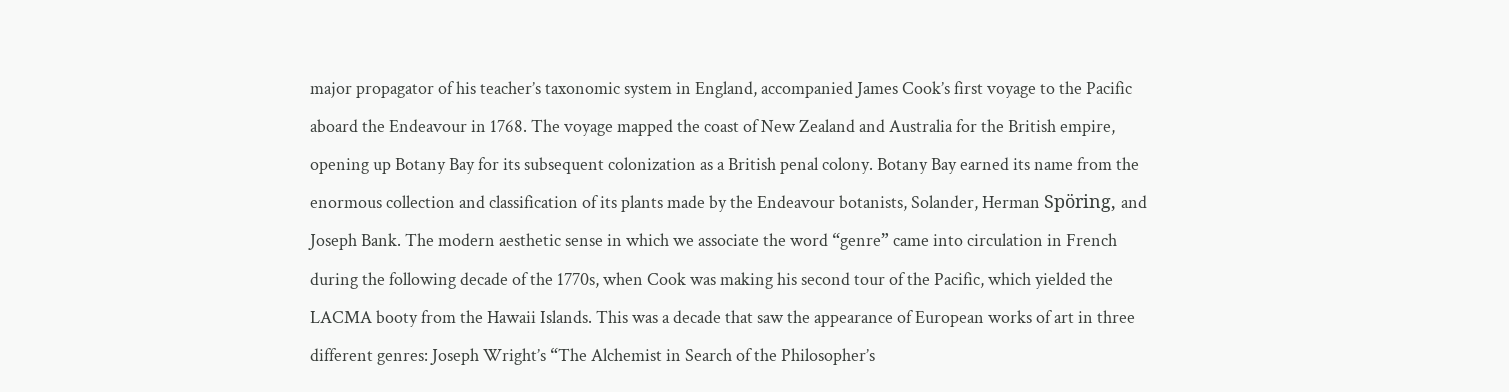major propagator of his teacher’s taxonomic system in England, accompanied James Cook’s first voyage to the Pacific aboard the Endeavour in 1768. The voyage mapped the coast of New Zealand and Australia for the British empire, opening up Botany Bay for its subsequent colonization as a British penal colony. Botany Bay earned its name from the enormous collection and classification of its plants made by the Endeavour botanists, Solander, Herman Spöring, and Joseph Bank. The modern aesthetic sense in which we associate the word “genre” came into circulation in French during the following decade of the 1770s, when Cook was making his second tour of the Pacific, which yielded the LACMA booty from the Hawaii Islands. This was a decade that saw the appearance of European works of art in three different genres: Joseph Wright’s “The Alchemist in Search of the Philosopher’s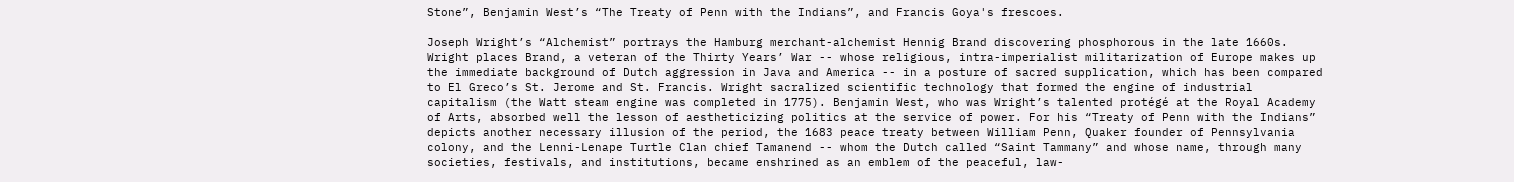Stone”, Benjamin West’s “The Treaty of Penn with the Indians”, and Francis Goya's frescoes.

Joseph Wright’s “Alchemist” portrays the Hamburg merchant-alchemist Hennig Brand discovering phosphorous in the late 1660s. Wright places Brand, a veteran of the Thirty Years’ War -- whose religious, intra-imperialist militarization of Europe makes up the immediate background of Dutch aggression in Java and America -- in a posture of sacred supplication, which has been compared to El Greco’s St. Jerome and St. Francis. Wright sacralized scientific technology that formed the engine of industrial capitalism (the Watt steam engine was completed in 1775). Benjamin West, who was Wright’s talented protégé at the Royal Academy of Arts, absorbed well the lesson of aestheticizing politics at the service of power. For his “Treaty of Penn with the Indians” depicts another necessary illusion of the period, the 1683 peace treaty between William Penn, Quaker founder of Pennsylvania colony, and the Lenni-Lenape Turtle Clan chief Tamanend -- whom the Dutch called “Saint Tammany” and whose name, through many societies, festivals, and institutions, became enshrined as an emblem of the peaceful, law-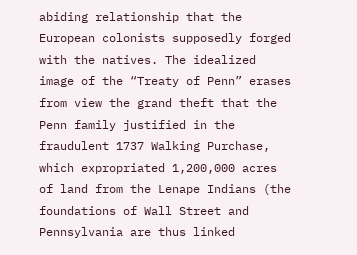abiding relationship that the European colonists supposedly forged with the natives. The idealized image of the “Treaty of Penn” erases from view the grand theft that the Penn family justified in the fraudulent 1737 Walking Purchase, which expropriated 1,200,000 acres of land from the Lenape Indians (the foundations of Wall Street and Pennsylvania are thus linked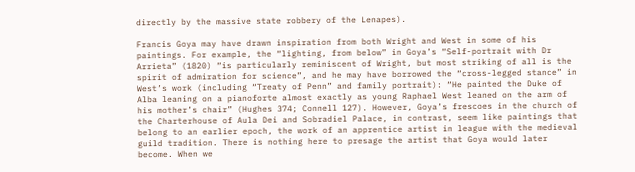directly by the massive state robbery of the Lenapes).

Francis Goya may have drawn inspiration from both Wright and West in some of his paintings. For example, the “lighting, from below” in Goya’s “Self-portrait with Dr Arrieta” (1820) “is particularly reminiscent of Wright, but most striking of all is the spirit of admiration for science”, and he may have borrowed the “cross-legged stance” in West’s work (including “Treaty of Penn” and family portrait): “He painted the Duke of Alba leaning on a pianoforte almost exactly as young Raphael West leaned on the arm of his mother’s chair” (Hughes 374; Connell 127). However, Goya’s frescoes in the church of the Charterhouse of Aula Dei and Sobradiel Palace, in contrast, seem like paintings that belong to an earlier epoch, the work of an apprentice artist in league with the medieval guild tradition. There is nothing here to presage the artist that Goya would later become. When we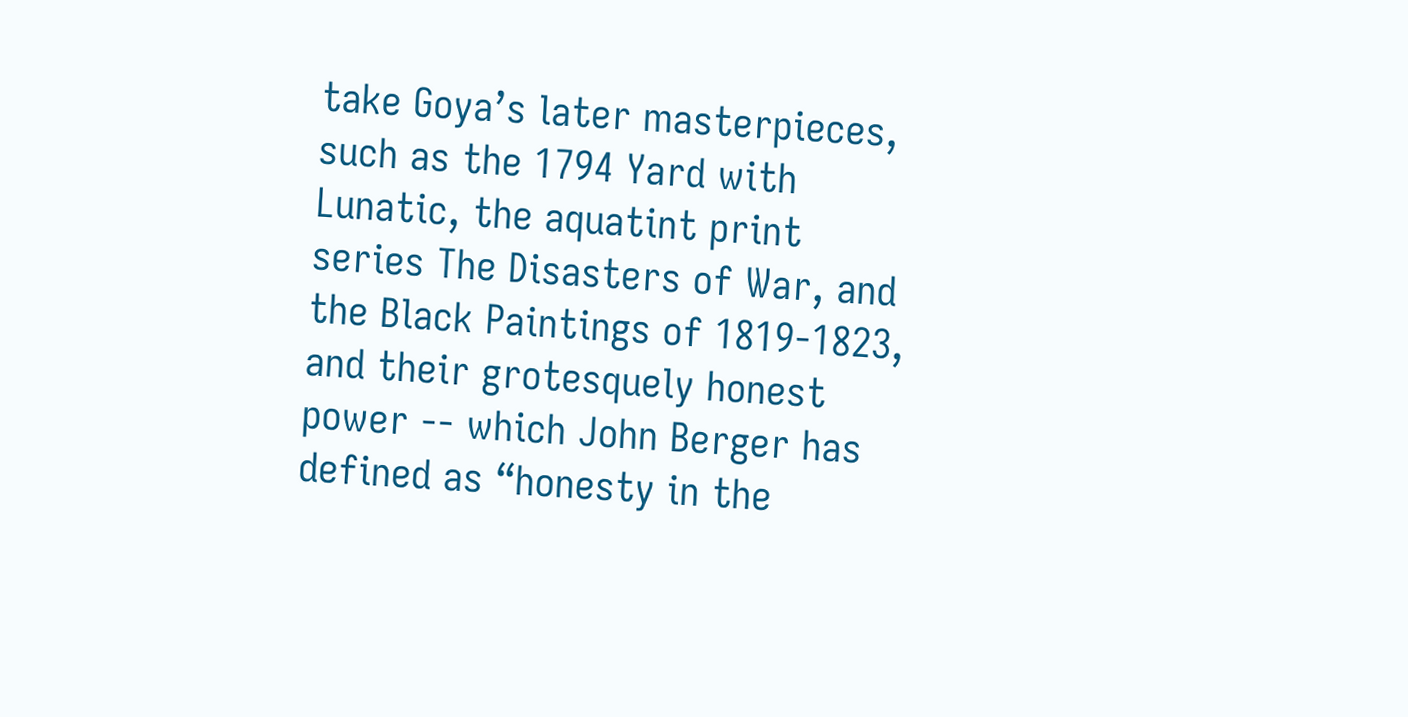take Goya’s later masterpieces, such as the 1794 Yard with Lunatic, the aquatint print series The Disasters of War, and the Black Paintings of 1819-1823, and their grotesquely honest power -- which John Berger has defined as “honesty in the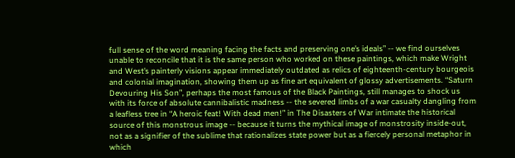full sense of the word meaning facing the facts and preserving one’s ideals” -- we find ourselves unable to reconcile that it is the same person who worked on these paintings, which make Wright and West’s painterly visions appear immediately outdated as relics of eighteenth-century bourgeois and colonial imagination, showing them up as fine art equivalent of glossy advertisements. “Saturn Devouring His Son”, perhaps the most famous of the Black Paintings, still manages to shock us with its force of absolute cannibalistic madness -- the severed limbs of a war casualty dangling from a leafless tree in “A heroic feat! With dead men!” in The Disasters of War intimate the historical source of this monstrous image -- because it turns the mythical image of monstrosity inside-out, not as a signifier of the sublime that rationalizes state power but as a fiercely personal metaphor in which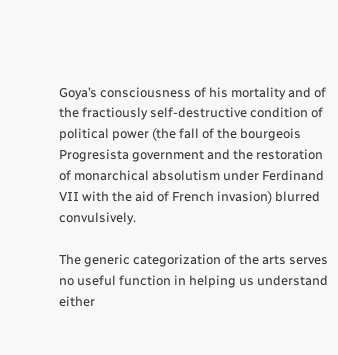Goya’s consciousness of his mortality and of the fractiously self-destructive condition of political power (the fall of the bourgeois Progresista government and the restoration of monarchical absolutism under Ferdinand VII with the aid of French invasion) blurred convulsively.

The generic categorization of the arts serves no useful function in helping us understand either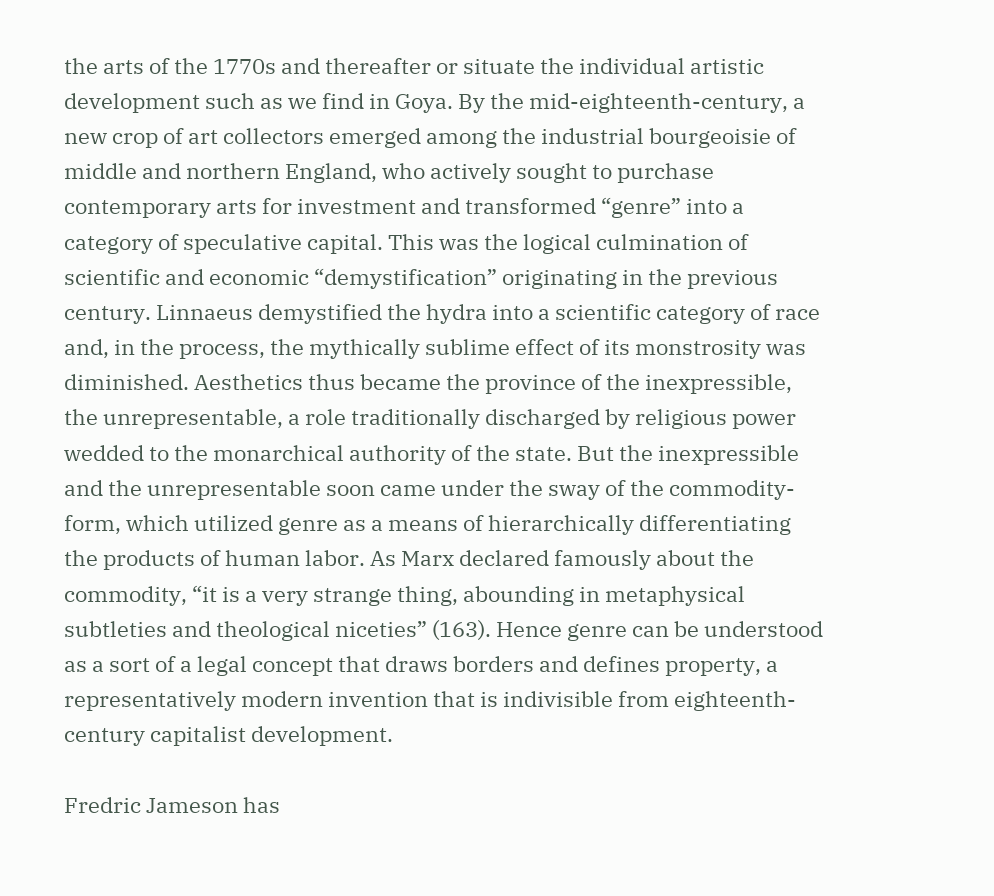the arts of the 1770s and thereafter or situate the individual artistic development such as we find in Goya. By the mid-eighteenth-century, a new crop of art collectors emerged among the industrial bourgeoisie of middle and northern England, who actively sought to purchase contemporary arts for investment and transformed “genre” into a category of speculative capital. This was the logical culmination of scientific and economic “demystification” originating in the previous century. Linnaeus demystified the hydra into a scientific category of race and, in the process, the mythically sublime effect of its monstrosity was diminished. Aesthetics thus became the province of the inexpressible, the unrepresentable, a role traditionally discharged by religious power wedded to the monarchical authority of the state. But the inexpressible and the unrepresentable soon came under the sway of the commodity-form, which utilized genre as a means of hierarchically differentiating the products of human labor. As Marx declared famously about the commodity, “it is a very strange thing, abounding in metaphysical subtleties and theological niceties” (163). Hence genre can be understood as a sort of a legal concept that draws borders and defines property, a representatively modern invention that is indivisible from eighteenth-century capitalist development.

Fredric Jameson has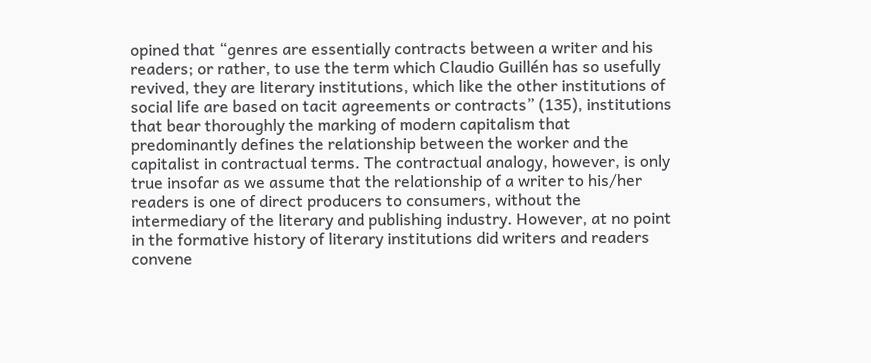opined that “genres are essentially contracts between a writer and his readers; or rather, to use the term which Claudio Guillén has so usefully revived, they are literary institutions, which like the other institutions of social life are based on tacit agreements or contracts” (135), institutions that bear thoroughly the marking of modern capitalism that predominantly defines the relationship between the worker and the capitalist in contractual terms. The contractual analogy, however, is only true insofar as we assume that the relationship of a writer to his/her readers is one of direct producers to consumers, without the intermediary of the literary and publishing industry. However, at no point in the formative history of literary institutions did writers and readers convene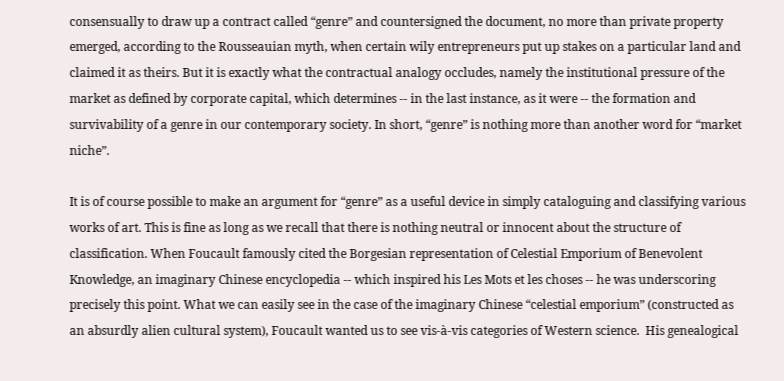consensually to draw up a contract called “genre” and countersigned the document, no more than private property emerged, according to the Rousseauian myth, when certain wily entrepreneurs put up stakes on a particular land and claimed it as theirs. But it is exactly what the contractual analogy occludes, namely the institutional pressure of the market as defined by corporate capital, which determines -- in the last instance, as it were -- the formation and survivability of a genre in our contemporary society. In short, “genre” is nothing more than another word for “market niche”.

It is of course possible to make an argument for “genre” as a useful device in simply cataloguing and classifying various works of art. This is fine as long as we recall that there is nothing neutral or innocent about the structure of classification. When Foucault famously cited the Borgesian representation of Celestial Emporium of Benevolent Knowledge, an imaginary Chinese encyclopedia -- which inspired his Les Mots et les choses -- he was underscoring precisely this point. What we can easily see in the case of the imaginary Chinese “celestial emporium” (constructed as an absurdly alien cultural system), Foucault wanted us to see vis-à-vis categories of Western science.  His genealogical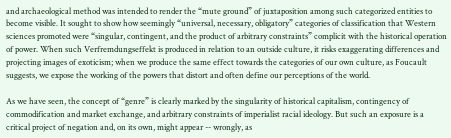and archaeological method was intended to render the “mute ground” of juxtaposition among such categorized entities to become visible. It sought to show how seemingly “universal, necessary, obligatory” categories of classification that Western sciences promoted were “singular, contingent, and the product of arbitrary constraints” complicit with the historical operation of power. When such Verfremdungseffekt is produced in relation to an outside culture, it risks exaggerating differences and projecting images of exoticism; when we produce the same effect towards the categories of our own culture, as Foucault suggests, we expose the working of the powers that distort and often define our perceptions of the world.

As we have seen, the concept of “genre” is clearly marked by the singularity of historical capitalism, contingency of commodification and market exchange, and arbitrary constraints of imperialist racial ideology. But such an exposure is a critical project of negation and, on its own, might appear -- wrongly, as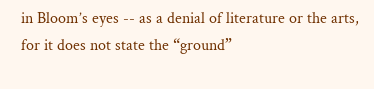in Bloom’s eyes -- as a denial of literature or the arts, for it does not state the “ground”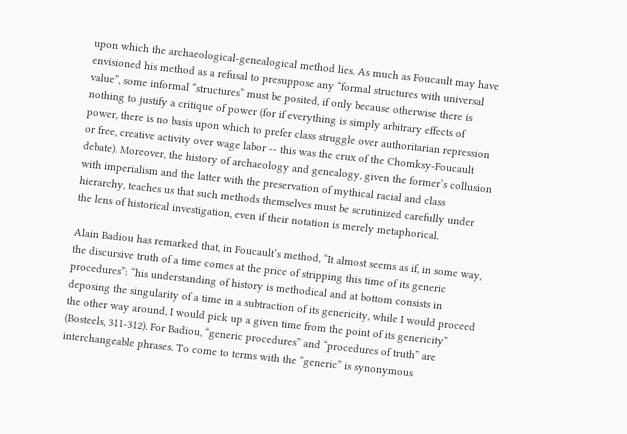upon which the archaeological-genealogical method lies. As much as Foucault may have envisioned his method as a refusal to presuppose any “formal structures with universal value”, some informal “structures” must be posited, if only because otherwise there is nothing to justify a critique of power (for if everything is simply arbitrary effects of power, there is no basis upon which to prefer class struggle over authoritarian repression or free, creative activity over wage labor -- this was the crux of the Chomksy-Foucault debate). Moreover, the history of archaeology and genealogy, given the former’s collusion with imperialism and the latter with the preservation of mythical racial and class hierarchy, teaches us that such methods themselves must be scrutinized carefully under the lens of historical investigation, even if their notation is merely metaphorical.

Alain Badiou has remarked that, in Foucault’s method, “It almost seems as if, in some way, the discursive truth of a time comes at the price of stripping this time of its generic procedures”: “his understanding of history is methodical and at bottom consists in deposing the singularity of a time in a subtraction of its genericity, while I would proceed the other way around, I would pick up a given time from the point of its genericity” (Bosteels, 311-312). For Badiou, “generic procedures” and “procedures of truth” are interchangeable phrases. To come to terms with the “generic” is synonymous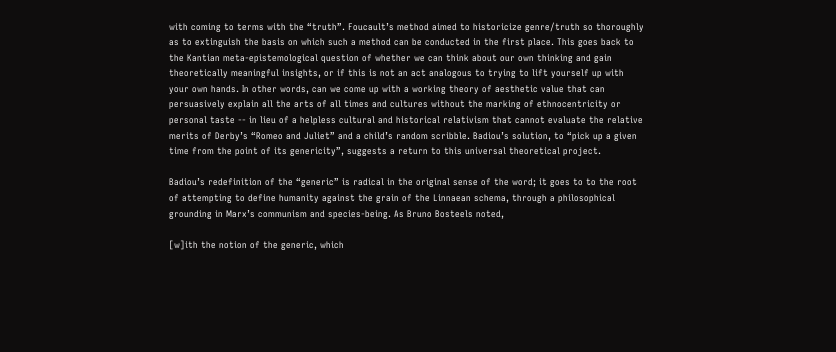with coming to terms with the “truth”. Foucault’s method aimed to historicize genre/truth so thoroughly as to extinguish the basis on which such a method can be conducted in the first place. This goes back to the Kantian meta-epistemological question of whether we can think about our own thinking and gain theoretically meaningful insights, or if this is not an act analogous to trying to lift yourself up with your own hands. In other words, can we come up with a working theory of aesthetic value that can persuasively explain all the arts of all times and cultures without the marking of ethnocentricity or personal taste -- in lieu of a helpless cultural and historical relativism that cannot evaluate the relative merits of Derby’s “Romeo and Juliet” and a child’s random scribble. Badiou’s solution, to “pick up a given time from the point of its genericity”, suggests a return to this universal theoretical project.

Badiou’s redefinition of the “generic” is radical in the original sense of the word; it goes to to the root of attempting to define humanity against the grain of the Linnaean schema, through a philosophical grounding in Marx’s communism and species-being. As Bruno Bosteels noted,

[w]ith the notion of the generic, which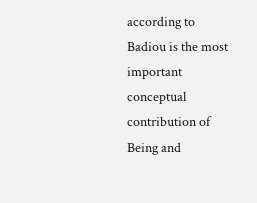according to Badiou is the most important conceptual contribution of Being and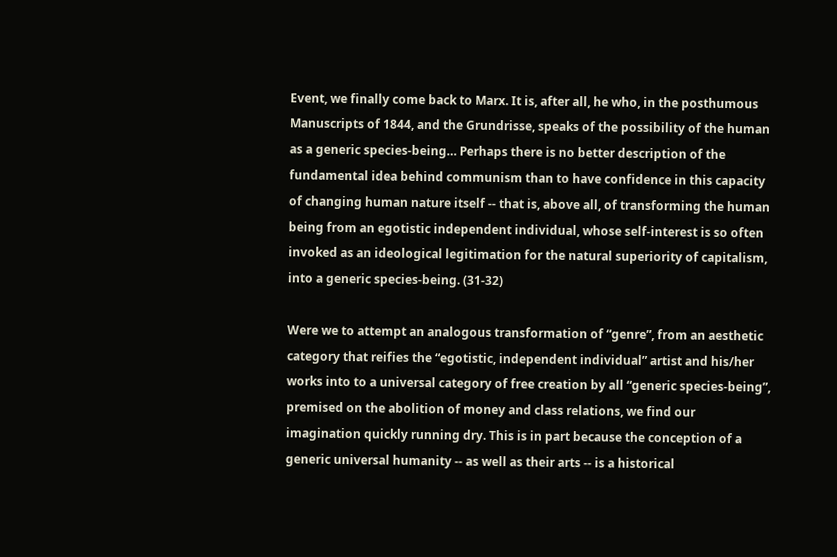Event, we finally come back to Marx. It is, after all, he who, in the posthumous Manuscripts of 1844, and the Grundrisse, speaks of the possibility of the human as a generic species-being… Perhaps there is no better description of the fundamental idea behind communism than to have confidence in this capacity of changing human nature itself -- that is, above all, of transforming the human being from an egotistic independent individual, whose self-interest is so often invoked as an ideological legitimation for the natural superiority of capitalism, into a generic species-being. (31-32)

Were we to attempt an analogous transformation of “genre”, from an aesthetic category that reifies the “egotistic, independent individual” artist and his/her works into to a universal category of free creation by all “generic species-being”, premised on the abolition of money and class relations, we find our imagination quickly running dry. This is in part because the conception of a generic universal humanity -- as well as their arts -- is a historical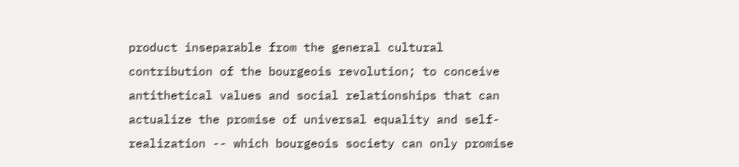product inseparable from the general cultural contribution of the bourgeois revolution; to conceive antithetical values and social relationships that can actualize the promise of universal equality and self-realization -- which bourgeois society can only promise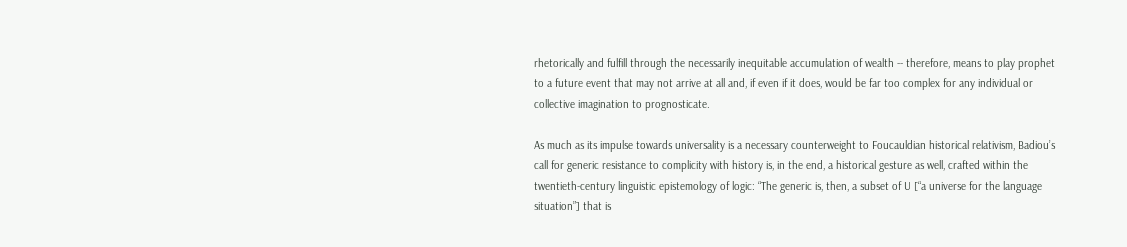rhetorically and fulfill through the necessarily inequitable accumulation of wealth -- therefore, means to play prophet to a future event that may not arrive at all and, if even if it does, would be far too complex for any individual or collective imagination to prognosticate.

As much as its impulse towards universality is a necessary counterweight to Foucauldian historical relativism, Badiou’s call for generic resistance to complicity with history is, in the end, a historical gesture as well, crafted within the twentieth-century linguistic epistemology of logic: “The generic is, then, a subset of U [“a universe for the language situation”] that is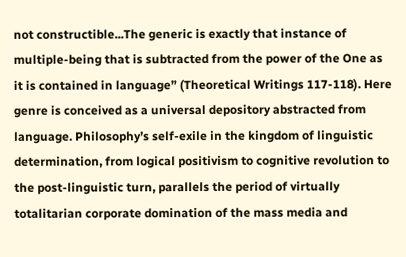not constructible...The generic is exactly that instance of multiple-being that is subtracted from the power of the One as it is contained in language” (Theoretical Writings 117-118). Here genre is conceived as a universal depository abstracted from language. Philosophy’s self-exile in the kingdom of linguistic determination, from logical positivism to cognitive revolution to the post-linguistic turn, parallels the period of virtually totalitarian corporate domination of the mass media and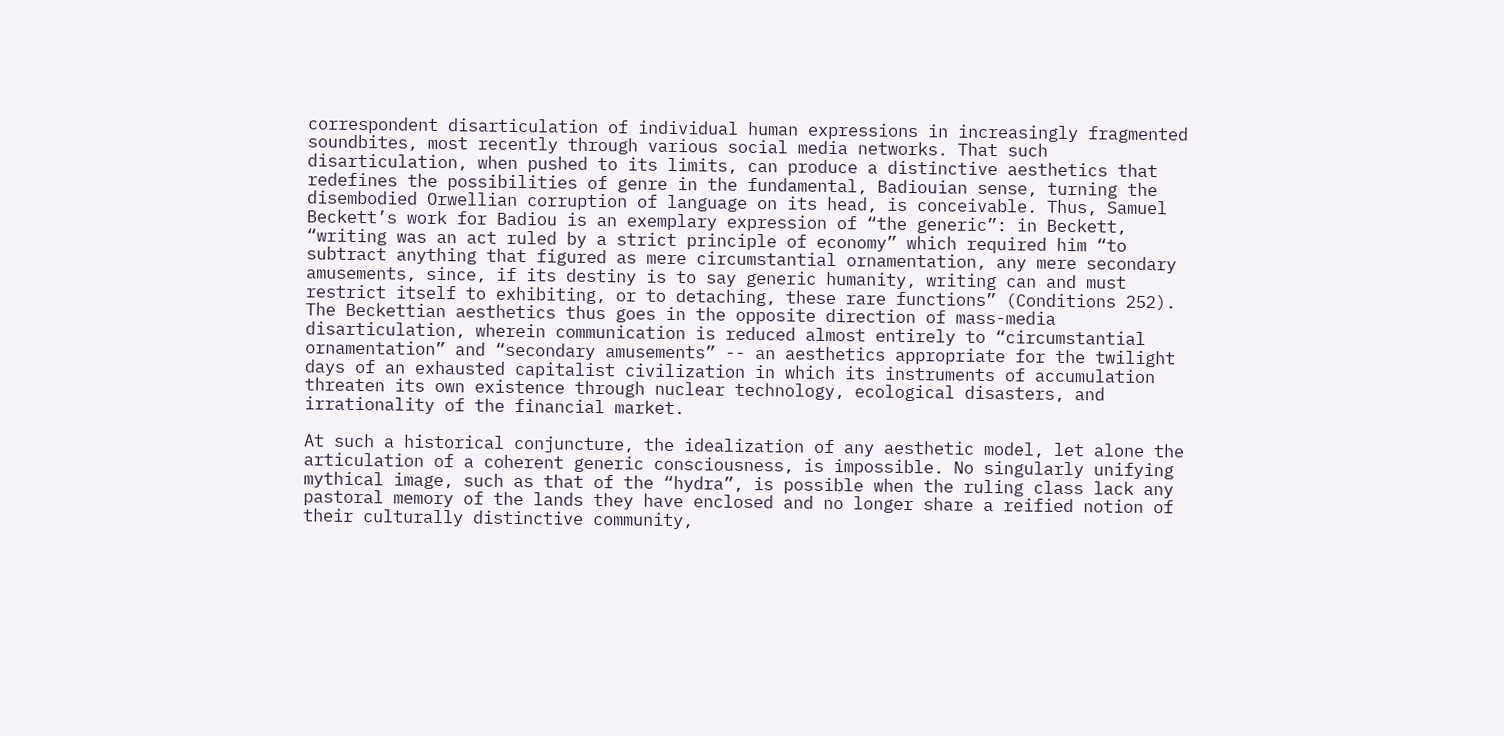correspondent disarticulation of individual human expressions in increasingly fragmented soundbites, most recently through various social media networks. That such disarticulation, when pushed to its limits, can produce a distinctive aesthetics that redefines the possibilities of genre in the fundamental, Badiouian sense, turning the disembodied Orwellian corruption of language on its head, is conceivable. Thus, Samuel Beckett’s work for Badiou is an exemplary expression of “the generic”: in Beckett, “writing was an act ruled by a strict principle of economy” which required him “to subtract anything that figured as mere circumstantial ornamentation, any mere secondary amusements, since, if its destiny is to say generic humanity, writing can and must restrict itself to exhibiting, or to detaching, these rare functions” (Conditions 252). The Beckettian aesthetics thus goes in the opposite direction of mass-media disarticulation, wherein communication is reduced almost entirely to “circumstantial ornamentation” and “secondary amusements” -- an aesthetics appropriate for the twilight days of an exhausted capitalist civilization in which its instruments of accumulation threaten its own existence through nuclear technology, ecological disasters, and irrationality of the financial market.

At such a historical conjuncture, the idealization of any aesthetic model, let alone the articulation of a coherent generic consciousness, is impossible. No singularly unifying mythical image, such as that of the “hydra”, is possible when the ruling class lack any pastoral memory of the lands they have enclosed and no longer share a reified notion of their culturally distinctive community,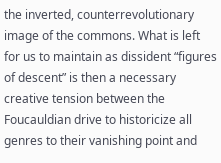the inverted, counterrevolutionary image of the commons. What is left for us to maintain as dissident “figures of descent” is then a necessary creative tension between the Foucauldian drive to historicize all genres to their vanishing point and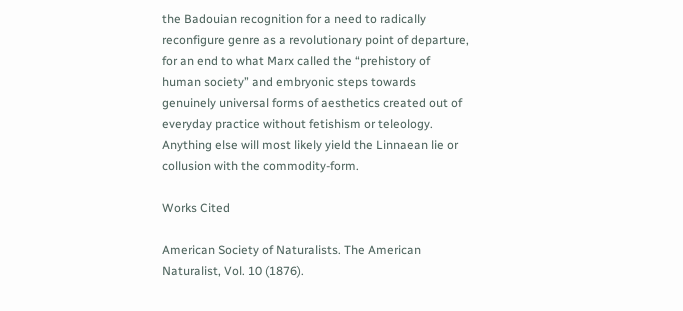the Badouian recognition for a need to radically reconfigure genre as a revolutionary point of departure, for an end to what Marx called the “prehistory of human society” and embryonic steps towards genuinely universal forms of aesthetics created out of everyday practice without fetishism or teleology. Anything else will most likely yield the Linnaean lie or collusion with the commodity-form.

Works Cited

American Society of Naturalists. The American Naturalist, Vol. 10 (1876).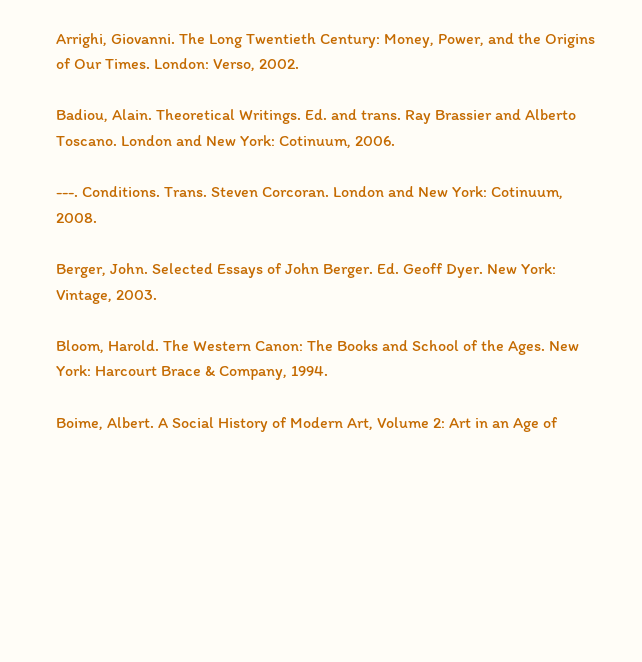Arrighi, Giovanni. The Long Twentieth Century: Money, Power, and the Origins of Our Times. London: Verso, 2002.

Badiou, Alain. Theoretical Writings. Ed. and trans. Ray Brassier and Alberto Toscano. London and New York: Cotinuum, 2006.

---. Conditions. Trans. Steven Corcoran. London and New York: Cotinuum, 2008.

Berger, John. Selected Essays of John Berger. Ed. Geoff Dyer. New York: Vintage, 2003.

Bloom, Harold. The Western Canon: The Books and School of the Ages. New York: Harcourt Brace & Company, 1994.

Boime, Albert. A Social History of Modern Art, Volume 2: Art in an Age of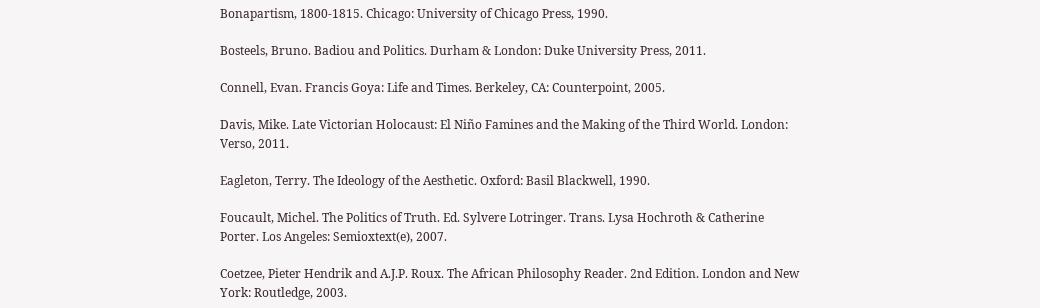Bonapartism, 1800-1815. Chicago: University of Chicago Press, 1990.

Bosteels, Bruno. Badiou and Politics. Durham & London: Duke University Press, 2011.

Connell, Evan. Francis Goya: Life and Times. Berkeley, CA: Counterpoint, 2005.

Davis, Mike. Late Victorian Holocaust: El Niño Famines and the Making of the Third World. London: Verso, 2011.

Eagleton, Terry. The Ideology of the Aesthetic. Oxford: Basil Blackwell, 1990.

Foucault, Michel. The Politics of Truth. Ed. Sylvere Lotringer. Trans. Lysa Hochroth & Catherine Porter. Los Angeles: Semioxtext(e), 2007.

Coetzee, Pieter Hendrik and A.J.P. Roux. The African Philosophy Reader. 2nd Edition. London and New York: Routledge, 2003.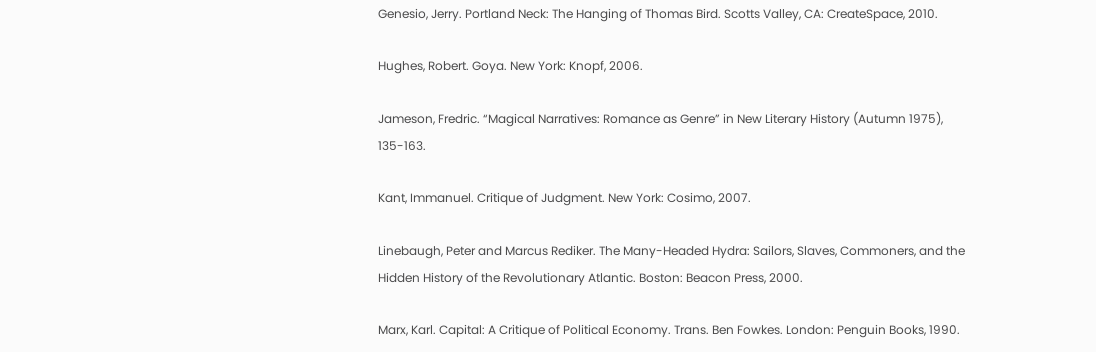Genesio, Jerry. Portland Neck: The Hanging of Thomas Bird. Scotts Valley, CA: CreateSpace, 2010.

Hughes, Robert. Goya. New York: Knopf, 2006.

Jameson, Fredric. “Magical Narratives: Romance as Genre” in New Literary History (Autumn 1975), 135-163.

Kant, Immanuel. Critique of Judgment. New York: Cosimo, 2007.

Linebaugh, Peter and Marcus Rediker. The Many-Headed Hydra: Sailors, Slaves, Commoners, and the Hidden History of the Revolutionary Atlantic. Boston: Beacon Press, 2000.

Marx, Karl. Capital: A Critique of Political Economy. Trans. Ben Fowkes. London: Penguin Books, 1990.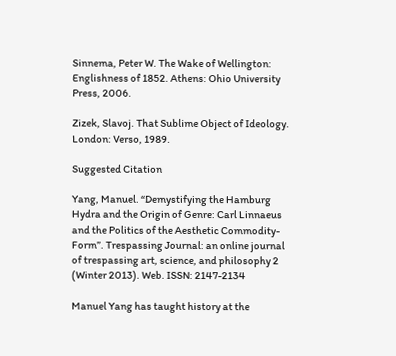Sinnema, Peter W. The Wake of Wellington: Englishness of 1852. Athens: Ohio University Press, 2006.

Zizek, Slavoj. That Sublime Object of Ideology. London: Verso, 1989.

Suggested Citation

Yang, Manuel. “Demystifying the Hamburg Hydra and the Origin of Genre: Carl Linnaeus and the Politics of the Aesthetic Commodity-Form”. Trespassing Journal: an online journal of trespassing art, science, and philosophy 2 (Winter 2013). Web. ISSN: 2147-2134

Manuel Yang has taught history at the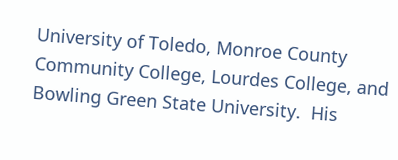University of Toledo, Monroe County Community College, Lourdes College, and Bowling Green State University.  His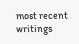most recent writings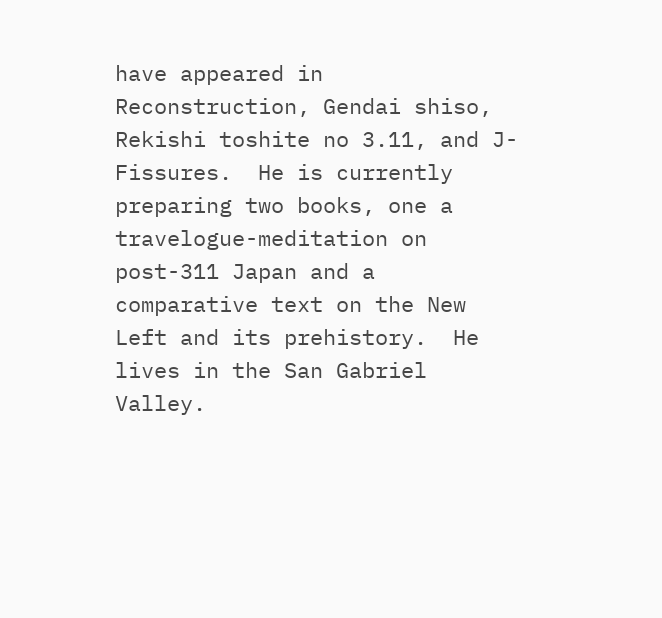have appeared in Reconstruction, Gendai shiso, Rekishi toshite no 3.11, and J-Fissures.  He is currently preparing two books, one a travelogue-meditation on post-311 Japan and a comparative text on the New Left and its prehistory.  He lives in the San Gabriel Valley.